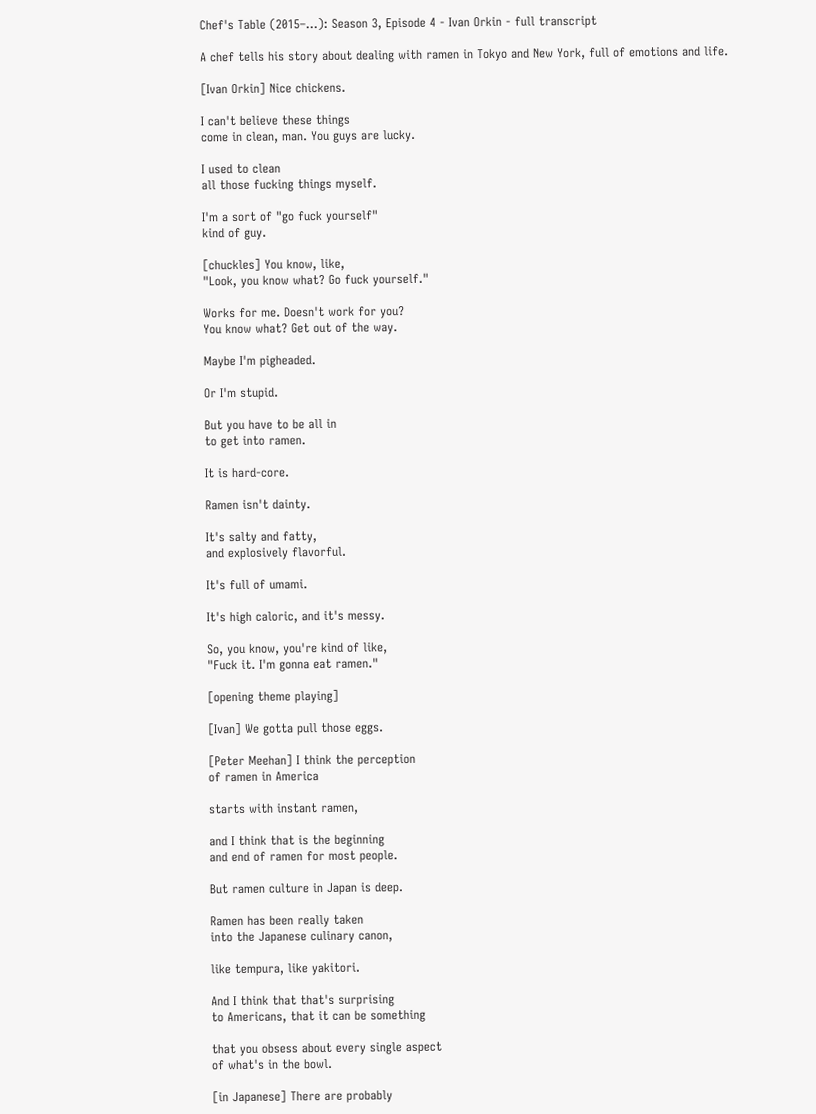Chef's Table (2015–…): Season 3, Episode 4 - Ivan Orkin - full transcript

A chef tells his story about dealing with ramen in Tokyo and New York, full of emotions and life.

[Ivan Orkin] Nice chickens.

I can't believe these things
come in clean, man. You guys are lucky.

I used to clean
all those fucking things myself.

I'm a sort of "go fuck yourself"
kind of guy.

[chuckles] You know, like,
"Look, you know what? Go fuck yourself."

Works for me. Doesn't work for you?
You know what? Get out of the way.

Maybe I'm pigheaded.

Or I'm stupid.

But you have to be all in
to get into ramen.

It is hard-core.

Ramen isn't dainty.

It's salty and fatty,
and explosively flavorful.

It's full of umami.

It's high caloric, and it's messy.

So, you know, you're kind of like,
"Fuck it. I'm gonna eat ramen."

[opening theme playing]

[Ivan] We gotta pull those eggs.

[Peter Meehan] I think the perception
of ramen in America

starts with instant ramen,

and I think that is the beginning
and end of ramen for most people.

But ramen culture in Japan is deep.

Ramen has been really taken
into the Japanese culinary canon,

like tempura, like yakitori.

And I think that that's surprising
to Americans, that it can be something

that you obsess about every single aspect
of what's in the bowl.

[in Japanese] There are probably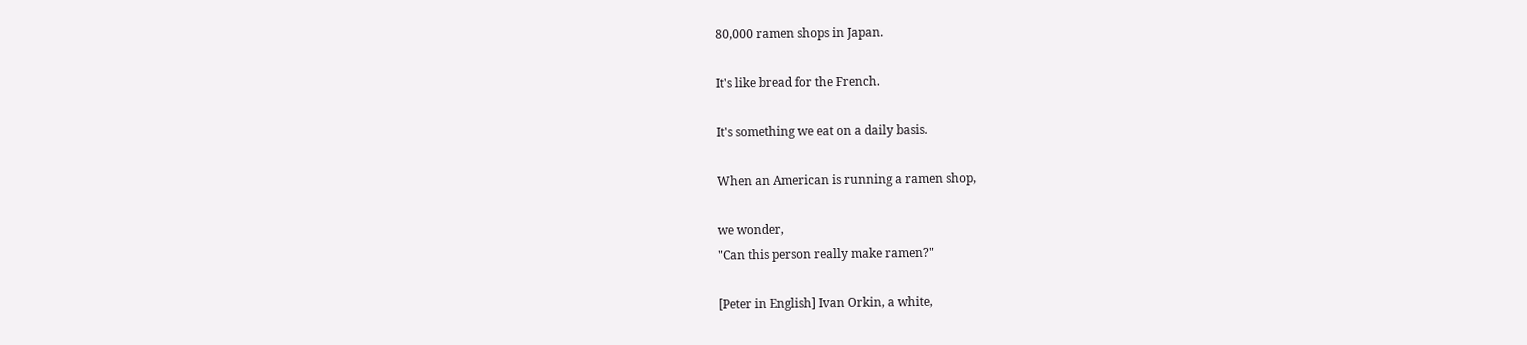80,000 ramen shops in Japan.

It's like bread for the French.

It's something we eat on a daily basis.

When an American is running a ramen shop,

we wonder,
"Can this person really make ramen?"

[Peter in English] Ivan Orkin, a white,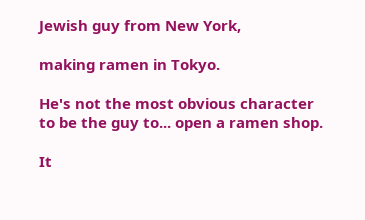Jewish guy from New York,

making ramen in Tokyo.

He's not the most obvious character
to be the guy to... open a ramen shop.

It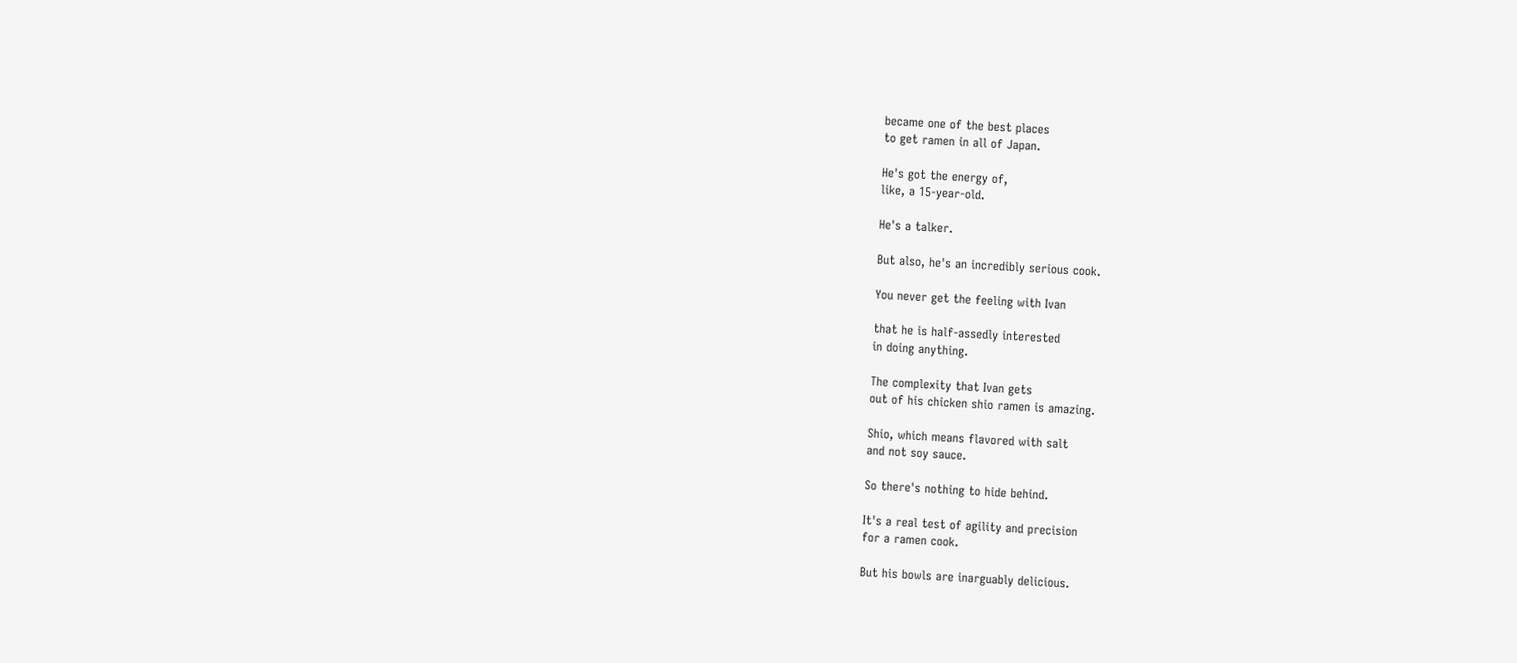became one of the best places
to get ramen in all of Japan.

He's got the energy of,
like, a 15-year-old.

He's a talker.

But also, he's an incredibly serious cook.

You never get the feeling with Ivan

that he is half-assedly interested
in doing anything.

The complexity that Ivan gets
out of his chicken shio ramen is amazing.

Shio, which means flavored with salt
and not soy sauce.

So there's nothing to hide behind.

It's a real test of agility and precision
for a ramen cook.

But his bowls are inarguably delicious.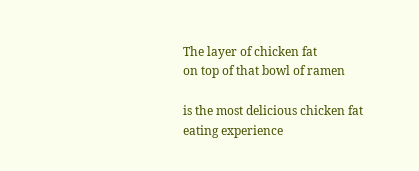The layer of chicken fat
on top of that bowl of ramen

is the most delicious chicken fat
eating experience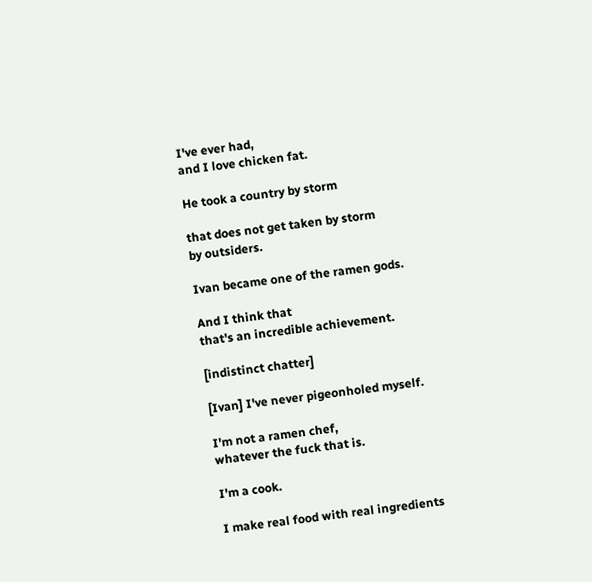I've ever had,
and I love chicken fat.

He took a country by storm

that does not get taken by storm
by outsiders.

Ivan became one of the ramen gods.

And I think that
that's an incredible achievement.

[indistinct chatter]

[Ivan] I've never pigeonholed myself.

I'm not a ramen chef,
whatever the fuck that is.

I'm a cook.

I make real food with real ingredients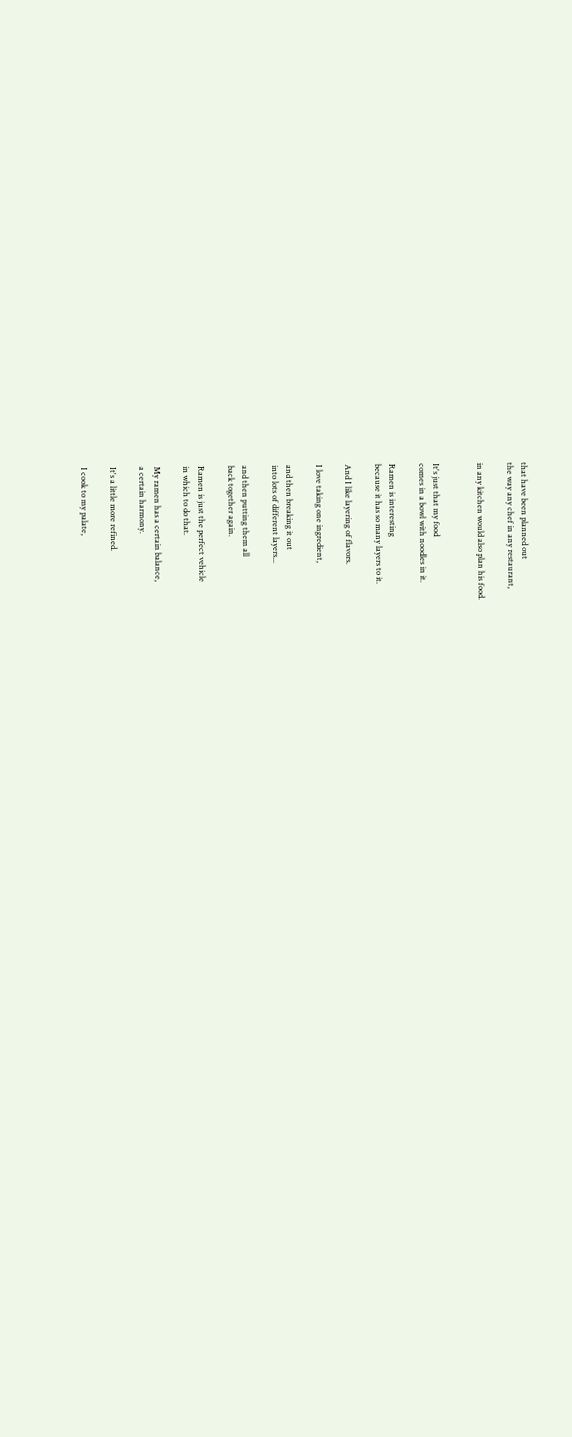that have been planned out
the way any chef in any restaurant,

in any kitchen would also plan his food.


It's just that my food
comes in a bowl with noodles in it.

Ramen is interesting
because it has so many layers to it.

And I like layering of flavors.

I love taking one ingredient,

and then breaking it out
into lots of different layers...

and then putting them all
back together again.

Ramen is just the perfect vehicle
in which to do that.

My ramen has a certain balance,
a certain harmony.

It's a little more refined.

I cook to my palate,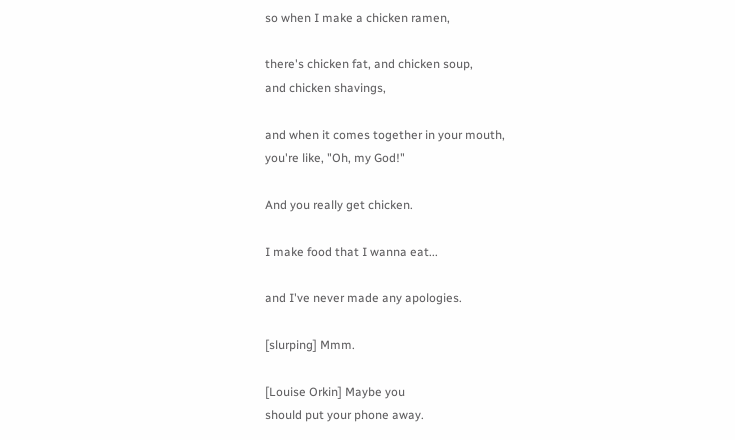so when I make a chicken ramen,

there's chicken fat, and chicken soup,
and chicken shavings,

and when it comes together in your mouth,
you're like, "Oh, my God!"

And you really get chicken.

I make food that I wanna eat...

and I've never made any apologies.

[slurping] Mmm.

[Louise Orkin] Maybe you
should put your phone away.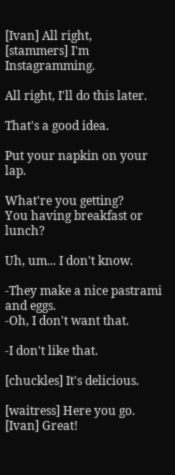[Ivan] All right,
[stammers] I'm Instagramming.

All right, I'll do this later.

That's a good idea.

Put your napkin on your lap.

What're you getting?
You having breakfast or lunch?

Uh, um... I don't know.

-They make a nice pastrami and eggs.
-Oh, I don't want that.

-I don't like that.

[chuckles] It's delicious.

[waitress] Here you go.
[Ivan] Great!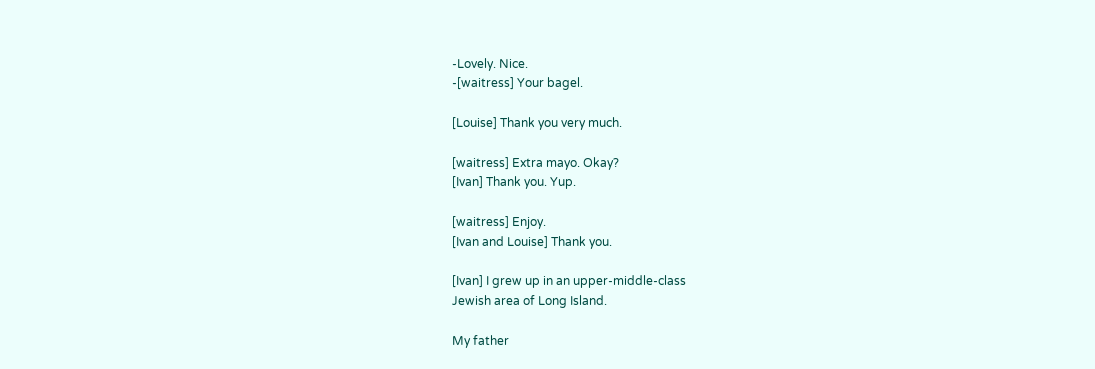-Lovely. Nice.
-[waitress] Your bagel.

[Louise] Thank you very much.

[waitress] Extra mayo. Okay?
[Ivan] Thank you. Yup.

[waitress] Enjoy.
[Ivan and Louise] Thank you.

[Ivan] I grew up in an upper-middle-class
Jewish area of Long Island.

My father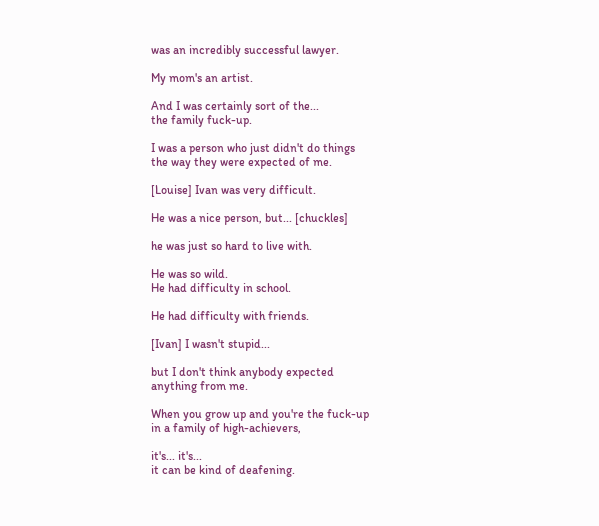was an incredibly successful lawyer.

My mom's an artist.

And I was certainly sort of the...
the family fuck-up.

I was a person who just didn't do things
the way they were expected of me.

[Louise] Ivan was very difficult.

He was a nice person, but... [chuckles]

he was just so hard to live with.

He was so wild.
He had difficulty in school.

He had difficulty with friends.

[Ivan] I wasn't stupid...

but I don't think anybody expected
anything from me.

When you grow up and you're the fuck-up
in a family of high-achievers,

it's... it's...
it can be kind of deafening.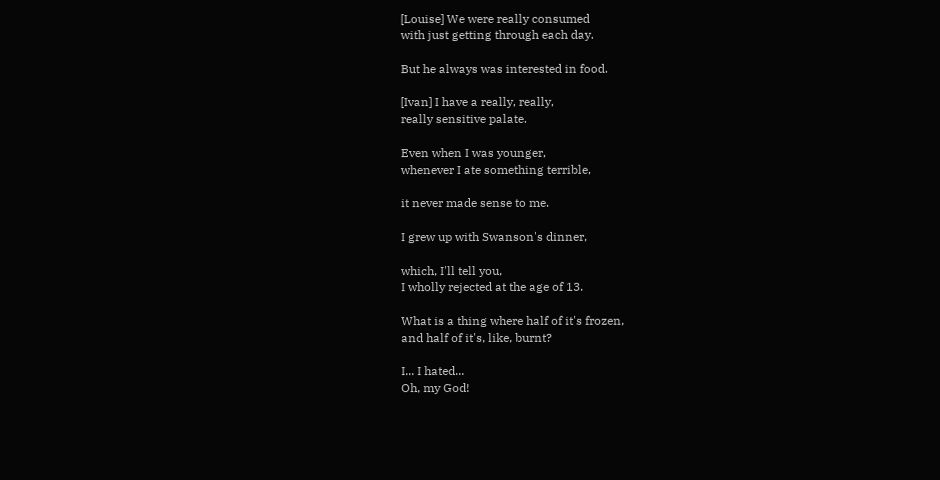[Louise] We were really consumed
with just getting through each day.

But he always was interested in food.

[Ivan] I have a really, really,
really sensitive palate.

Even when I was younger,
whenever I ate something terrible,

it never made sense to me.

I grew up with Swanson's dinner,

which, I'll tell you,
I wholly rejected at the age of 13.

What is a thing where half of it's frozen,
and half of it's, like, burnt?

I... I hated...
Oh, my God!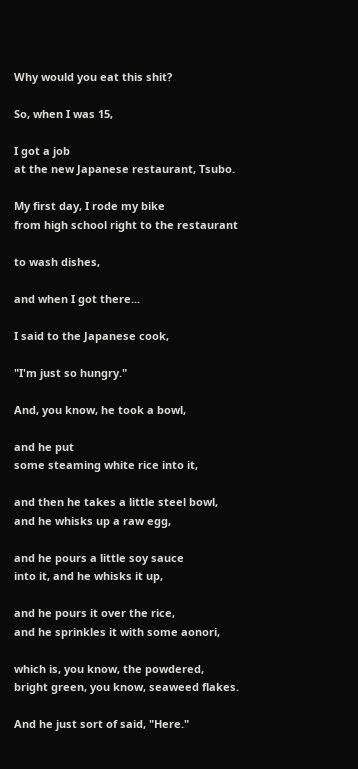Why would you eat this shit?

So, when I was 15,

I got a job
at the new Japanese restaurant, Tsubo.

My first day, I rode my bike
from high school right to the restaurant

to wash dishes,

and when I got there...

I said to the Japanese cook,

"I'm just so hungry."

And, you know, he took a bowl,

and he put
some steaming white rice into it,

and then he takes a little steel bowl,
and he whisks up a raw egg,

and he pours a little soy sauce
into it, and he whisks it up,

and he pours it over the rice,
and he sprinkles it with some aonori,

which is, you know, the powdered,
bright green, you know, seaweed flakes.

And he just sort of said, "Here."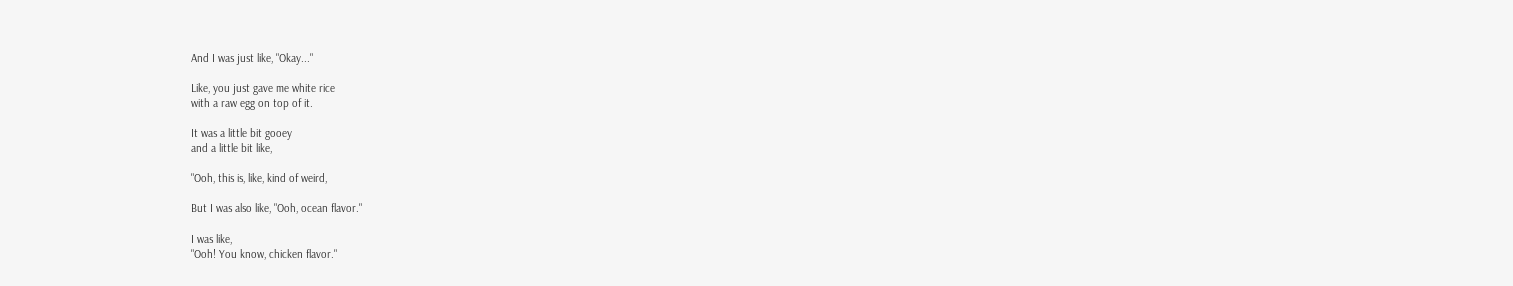And I was just like, "Okay..."

Like, you just gave me white rice
with a raw egg on top of it.

It was a little bit gooey
and a little bit like,

"Ooh, this is, like, kind of weird,

But I was also like, "Ooh, ocean flavor."

I was like,
"Ooh! You know, chicken flavor."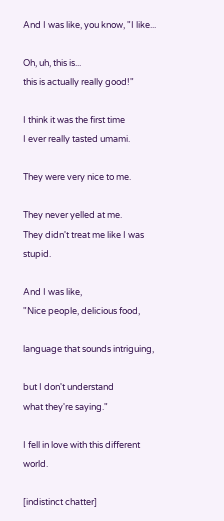And I was like, you know, "I like...

Oh, uh, this is...
this is actually really good!"

I think it was the first time
I ever really tasted umami.

They were very nice to me.

They never yelled at me.
They didn't treat me like I was stupid.

And I was like,
"Nice people, delicious food,

language that sounds intriguing,

but I don't understand
what they're saying."

I fell in love with this different world.

[indistinct chatter]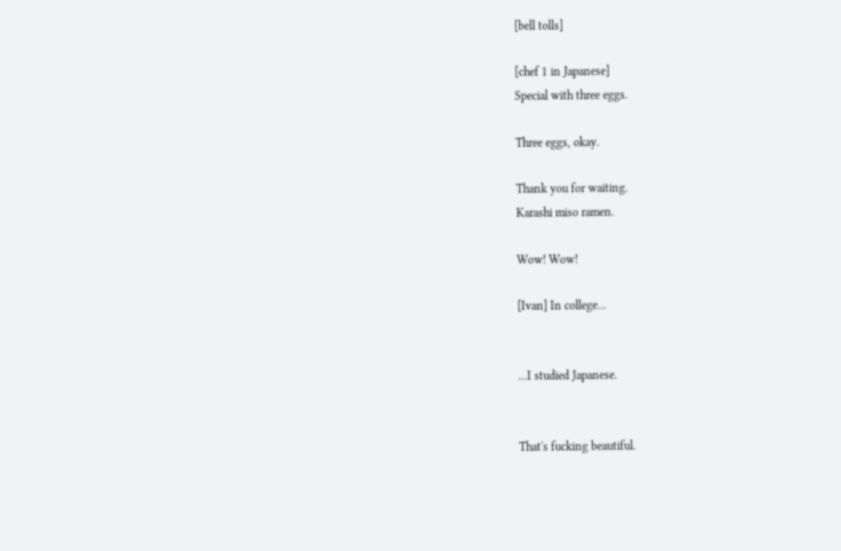[bell tolls]

[chef 1 in Japanese]
Special with three eggs.

Three eggs, okay.

Thank you for waiting.
Karashi miso ramen.

Wow! Wow!

[Ivan] In college...


...I studied Japanese.


That's fucking beautiful.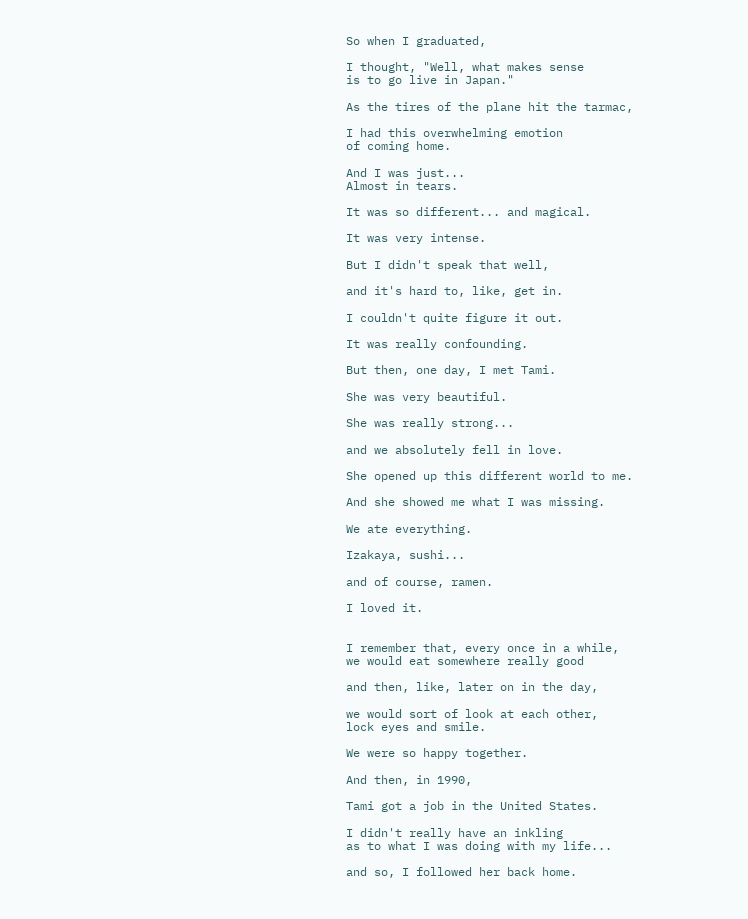So when I graduated,

I thought, "Well, what makes sense
is to go live in Japan."

As the tires of the plane hit the tarmac,

I had this overwhelming emotion
of coming home.

And I was just...
Almost in tears.

It was so different... and magical.

It was very intense.

But I didn't speak that well,

and it's hard to, like, get in.

I couldn't quite figure it out.

It was really confounding.

But then, one day, I met Tami.

She was very beautiful.

She was really strong...

and we absolutely fell in love.

She opened up this different world to me.

And she showed me what I was missing.

We ate everything.

Izakaya, sushi...

and of course, ramen.

I loved it.


I remember that, every once in a while,
we would eat somewhere really good

and then, like, later on in the day,

we would sort of look at each other,
lock eyes and smile.

We were so happy together.

And then, in 1990,

Tami got a job in the United States.

I didn't really have an inkling
as to what I was doing with my life...

and so, I followed her back home.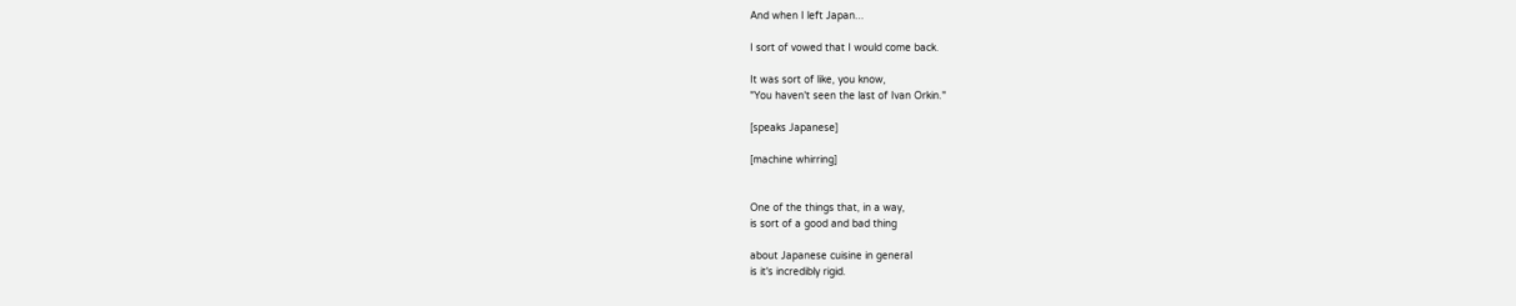And when I left Japan...

I sort of vowed that I would come back.

It was sort of like, you know,
"You haven't seen the last of Ivan Orkin."

[speaks Japanese]

[machine whirring]


One of the things that, in a way,
is sort of a good and bad thing

about Japanese cuisine in general
is it's incredibly rigid.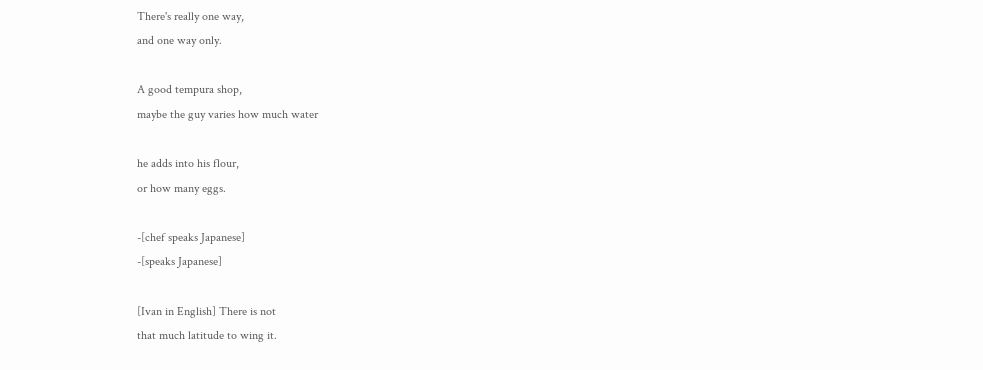There's really one way,
and one way only.

A good tempura shop,
maybe the guy varies how much water

he adds into his flour,
or how many eggs.

-[chef speaks Japanese]
-[speaks Japanese]

[Ivan in English] There is not
that much latitude to wing it.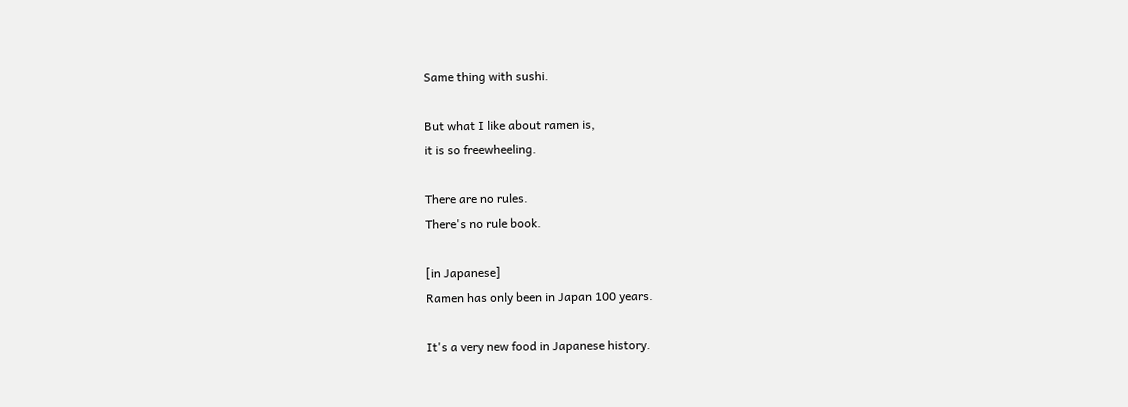Same thing with sushi.

But what I like about ramen is,
it is so freewheeling.

There are no rules.
There's no rule book.

[in Japanese]
Ramen has only been in Japan 100 years.

It's a very new food in Japanese history.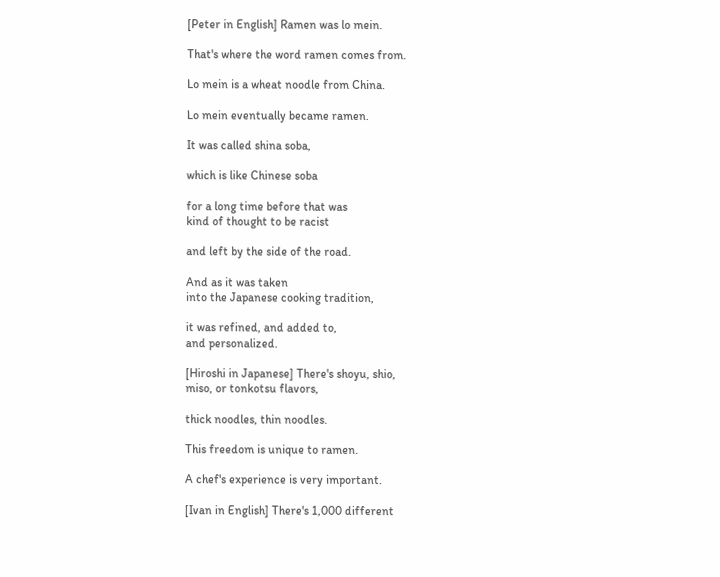[Peter in English] Ramen was lo mein.

That's where the word ramen comes from.

Lo mein is a wheat noodle from China.

Lo mein eventually became ramen.

It was called shina soba,

which is like Chinese soba

for a long time before that was
kind of thought to be racist

and left by the side of the road.

And as it was taken
into the Japanese cooking tradition,

it was refined, and added to,
and personalized.

[Hiroshi in Japanese] There's shoyu, shio,
miso, or tonkotsu flavors,

thick noodles, thin noodles.

This freedom is unique to ramen.

A chef's experience is very important.

[Ivan in English] There's 1,000 different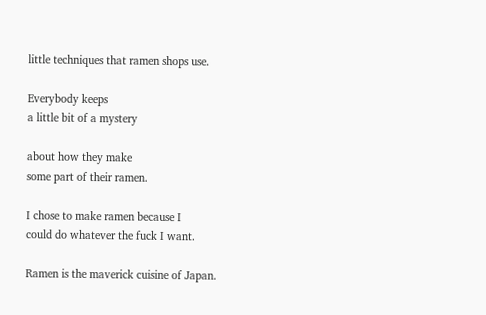little techniques that ramen shops use.

Everybody keeps
a little bit of a mystery

about how they make
some part of their ramen.

I chose to make ramen because I
could do whatever the fuck I want.

Ramen is the maverick cuisine of Japan.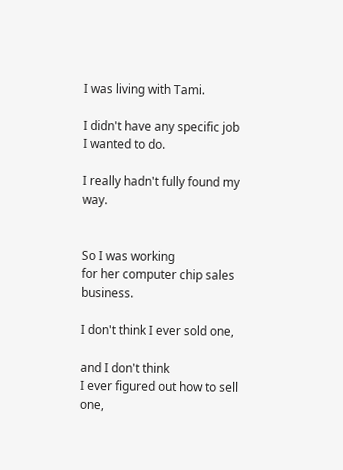I was living with Tami.

I didn't have any specific job
I wanted to do.

I really hadn't fully found my way.


So I was working
for her computer chip sales business.

I don't think I ever sold one,

and I don't think
I ever figured out how to sell one,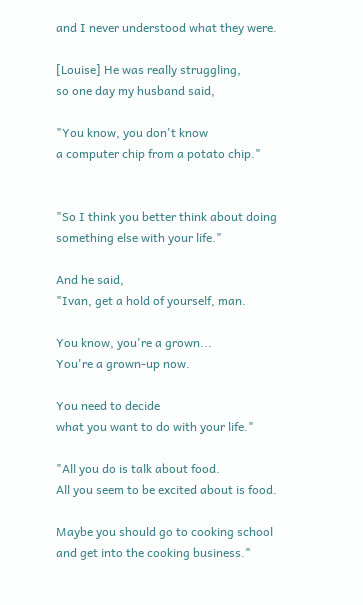and I never understood what they were.

[Louise] He was really struggling,
so one day my husband said,

"You know, you don't know
a computer chip from a potato chip."


"So I think you better think about doing
something else with your life."

And he said,
"Ivan, get a hold of yourself, man.

You know, you're a grown...
You're a grown-up now.

You need to decide
what you want to do with your life."

"All you do is talk about food.
All you seem to be excited about is food.

Maybe you should go to cooking school
and get into the cooking business."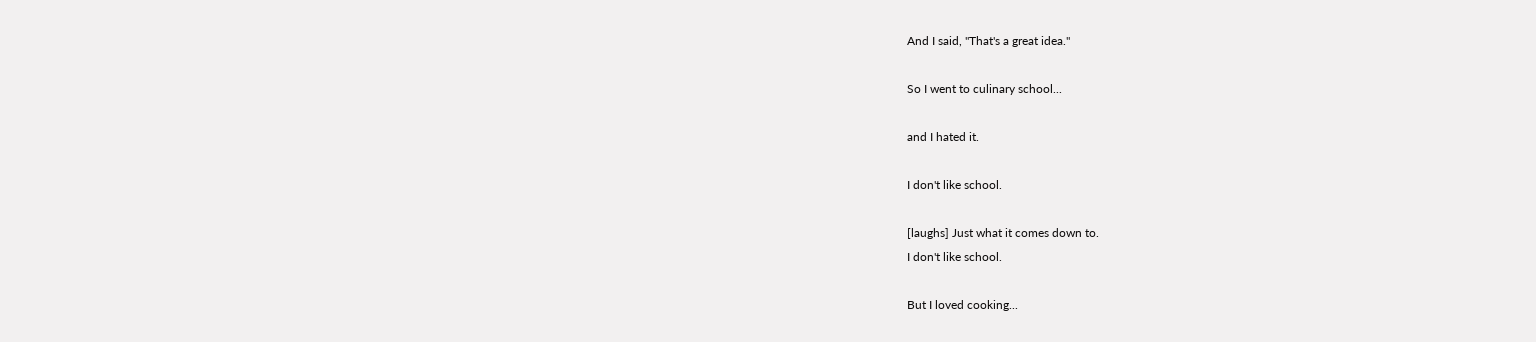And I said, "That's a great idea."

So I went to culinary school...

and I hated it.

I don't like school.

[laughs] Just what it comes down to.
I don't like school.

But I loved cooking...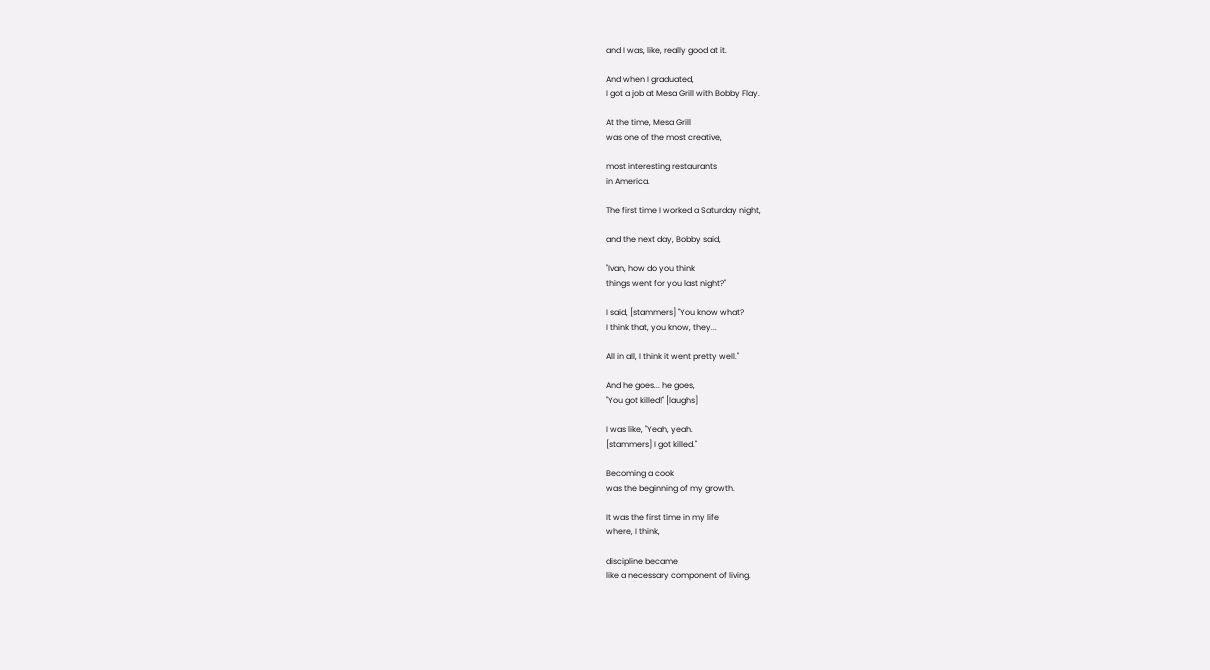and I was, like, really good at it.

And when I graduated,
I got a job at Mesa Grill with Bobby Flay.

At the time, Mesa Grill
was one of the most creative,

most interesting restaurants
in America.

The first time I worked a Saturday night,

and the next day, Bobby said,

"Ivan, how do you think
things went for you last night?"

I said, [stammers] "You know what?
I think that, you know, they...

All in all, I think it went pretty well."

And he goes... he goes,
"You got killed!" [laughs]

I was like, "Yeah, yeah.
[stammers] I got killed."

Becoming a cook
was the beginning of my growth.

It was the first time in my life
where, I think,

discipline became
like a necessary component of living.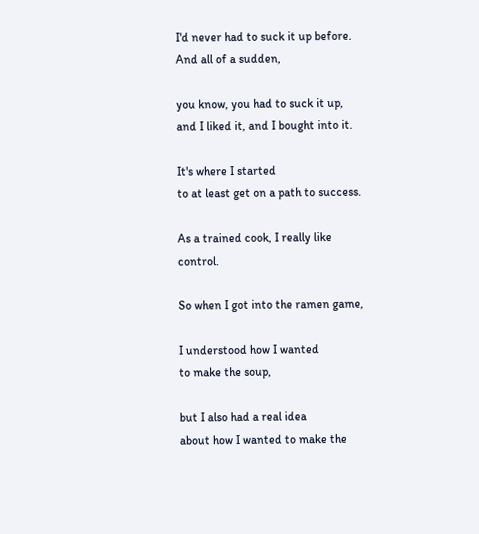I'd never had to suck it up before.
And all of a sudden,

you know, you had to suck it up,
and I liked it, and I bought into it.

It's where I started
to at least get on a path to success.

As a trained cook, I really like control.

So when I got into the ramen game,

I understood how I wanted
to make the soup,

but I also had a real idea
about how I wanted to make the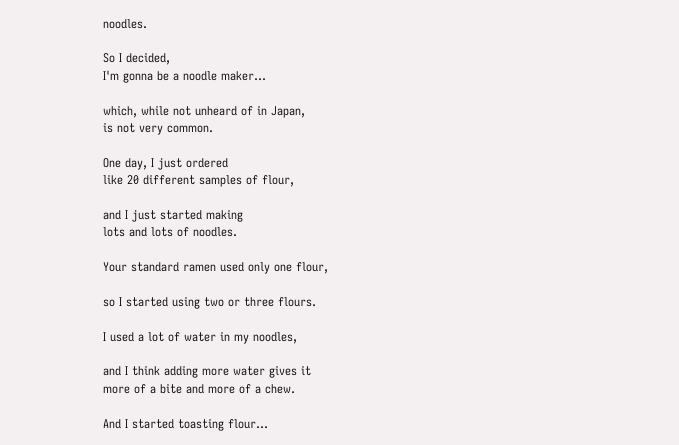noodles.

So I decided,
I'm gonna be a noodle maker...

which, while not unheard of in Japan,
is not very common.

One day, I just ordered
like 20 different samples of flour,

and I just started making
lots and lots of noodles.

Your standard ramen used only one flour,

so I started using two or three flours.

I used a lot of water in my noodles,

and I think adding more water gives it
more of a bite and more of a chew.

And I started toasting flour...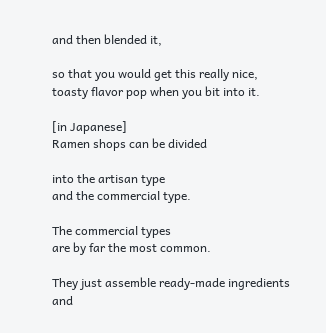and then blended it,

so that you would get this really nice,
toasty flavor pop when you bit into it.

[in Japanese]
Ramen shops can be divided

into the artisan type
and the commercial type.

The commercial types
are by far the most common.

They just assemble ready-made ingredients
and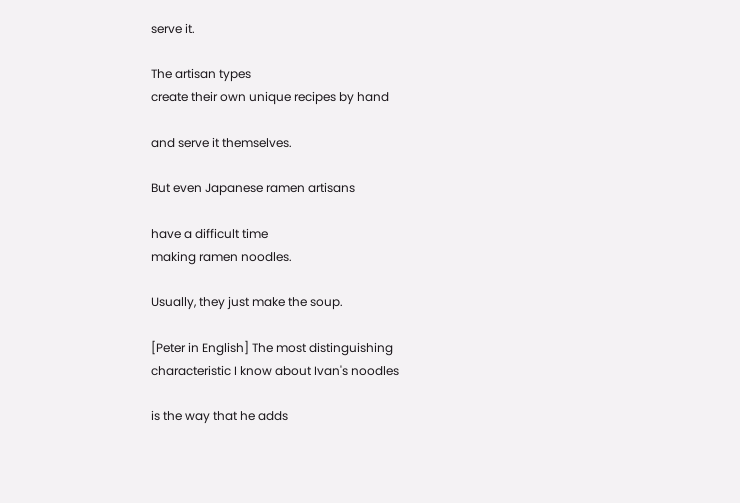serve it.

The artisan types
create their own unique recipes by hand

and serve it themselves.

But even Japanese ramen artisans

have a difficult time
making ramen noodles.

Usually, they just make the soup.

[Peter in English] The most distinguishing
characteristic I know about Ivan's noodles

is the way that he adds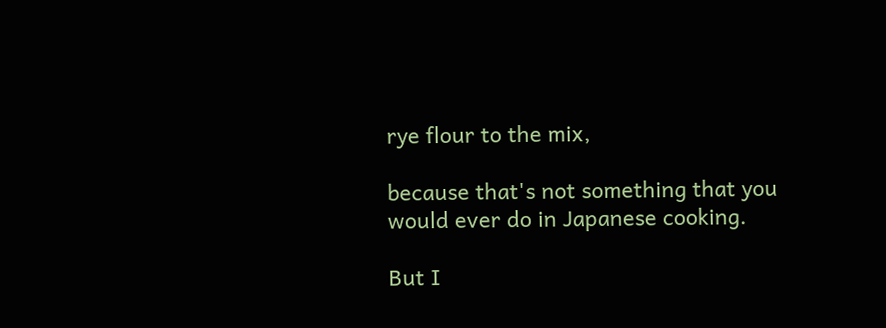rye flour to the mix,

because that's not something that you
would ever do in Japanese cooking.

But I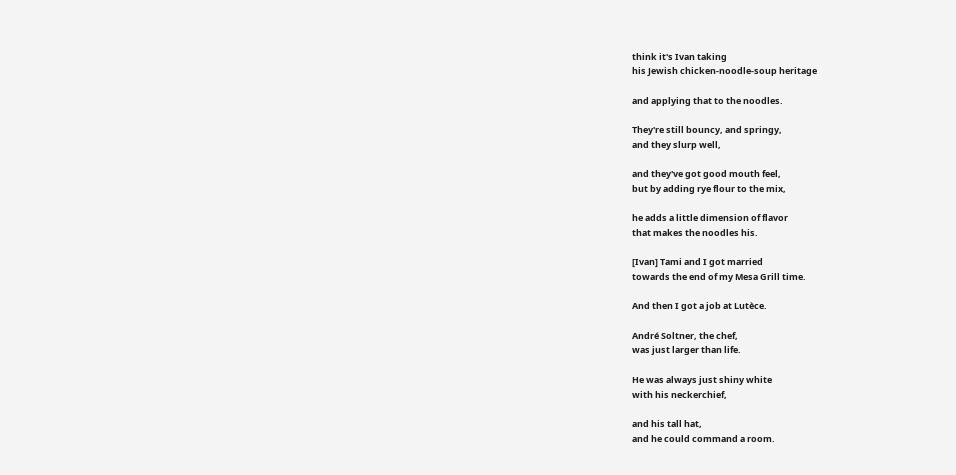think it's Ivan taking
his Jewish chicken-noodle-soup heritage

and applying that to the noodles.

They're still bouncy, and springy,
and they slurp well,

and they've got good mouth feel,
but by adding rye flour to the mix,

he adds a little dimension of flavor
that makes the noodles his.

[Ivan] Tami and I got married
towards the end of my Mesa Grill time.

And then I got a job at Lutèce.

André Soltner, the chef,
was just larger than life.

He was always just shiny white
with his neckerchief,

and his tall hat,
and he could command a room.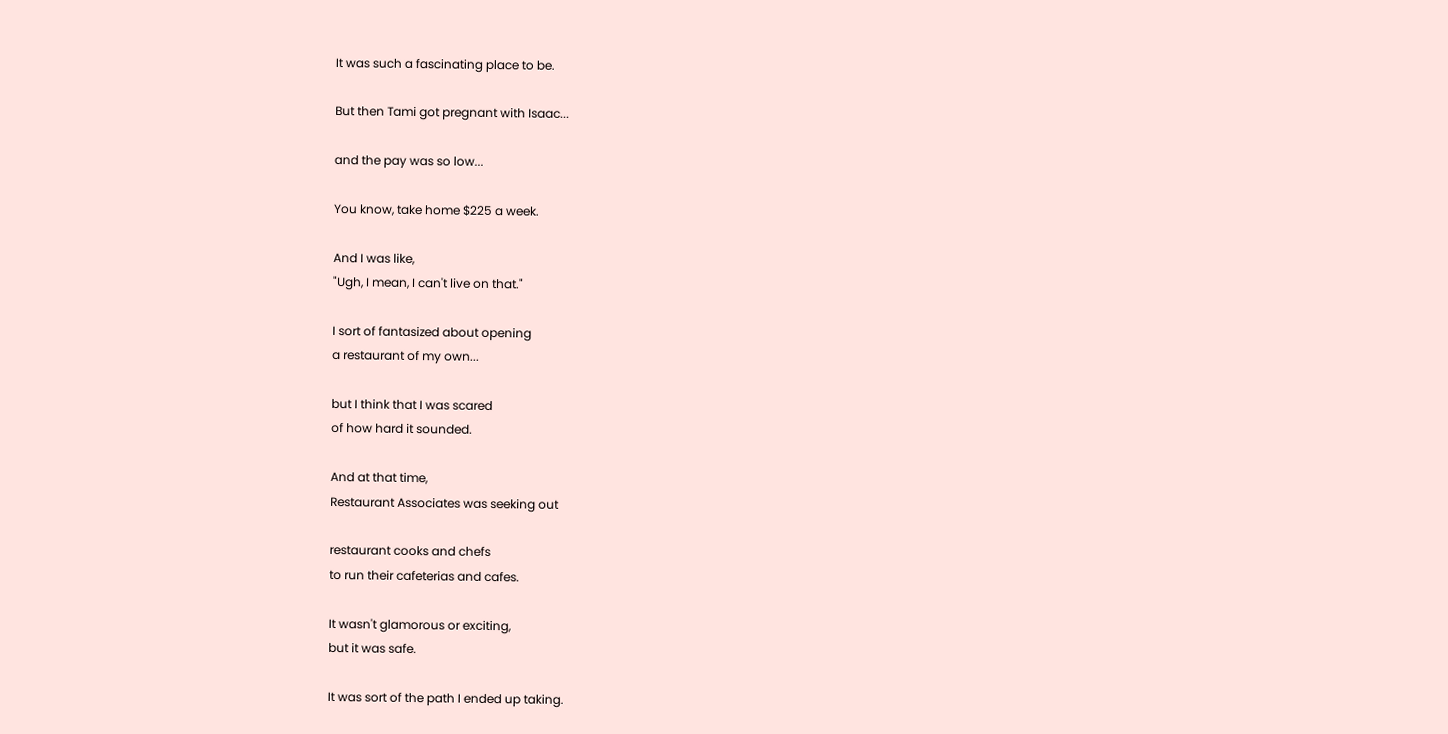It was such a fascinating place to be.

But then Tami got pregnant with Isaac...

and the pay was so low...

You know, take home $225 a week.

And I was like,
"Ugh, I mean, I can't live on that."

I sort of fantasized about opening
a restaurant of my own...

but I think that I was scared
of how hard it sounded.

And at that time,
Restaurant Associates was seeking out

restaurant cooks and chefs
to run their cafeterias and cafes.

It wasn't glamorous or exciting,
but it was safe.

It was sort of the path I ended up taking.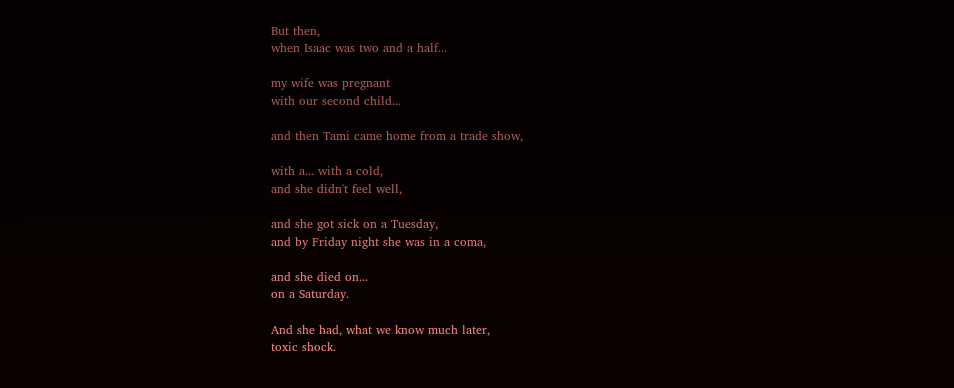But then,
when Isaac was two and a half...

my wife was pregnant
with our second child...

and then Tami came home from a trade show,

with a... with a cold,
and she didn't feel well,

and she got sick on a Tuesday,
and by Friday night she was in a coma,

and she died on...
on a Saturday.

And she had, what we know much later,
toxic shock.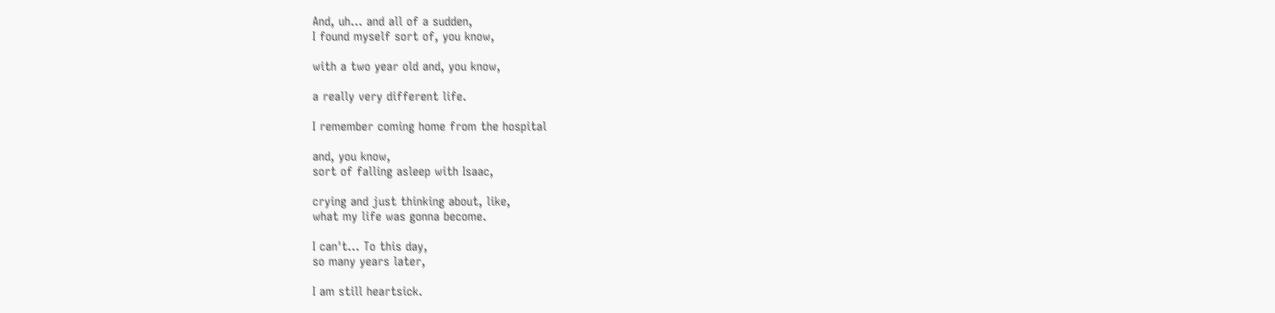And, uh... and all of a sudden,
I found myself sort of, you know,

with a two year old and, you know,

a really very different life.

I remember coming home from the hospital

and, you know,
sort of falling asleep with Isaac,

crying and just thinking about, like,
what my life was gonna become.

I can't... To this day,
so many years later,

I am still heartsick.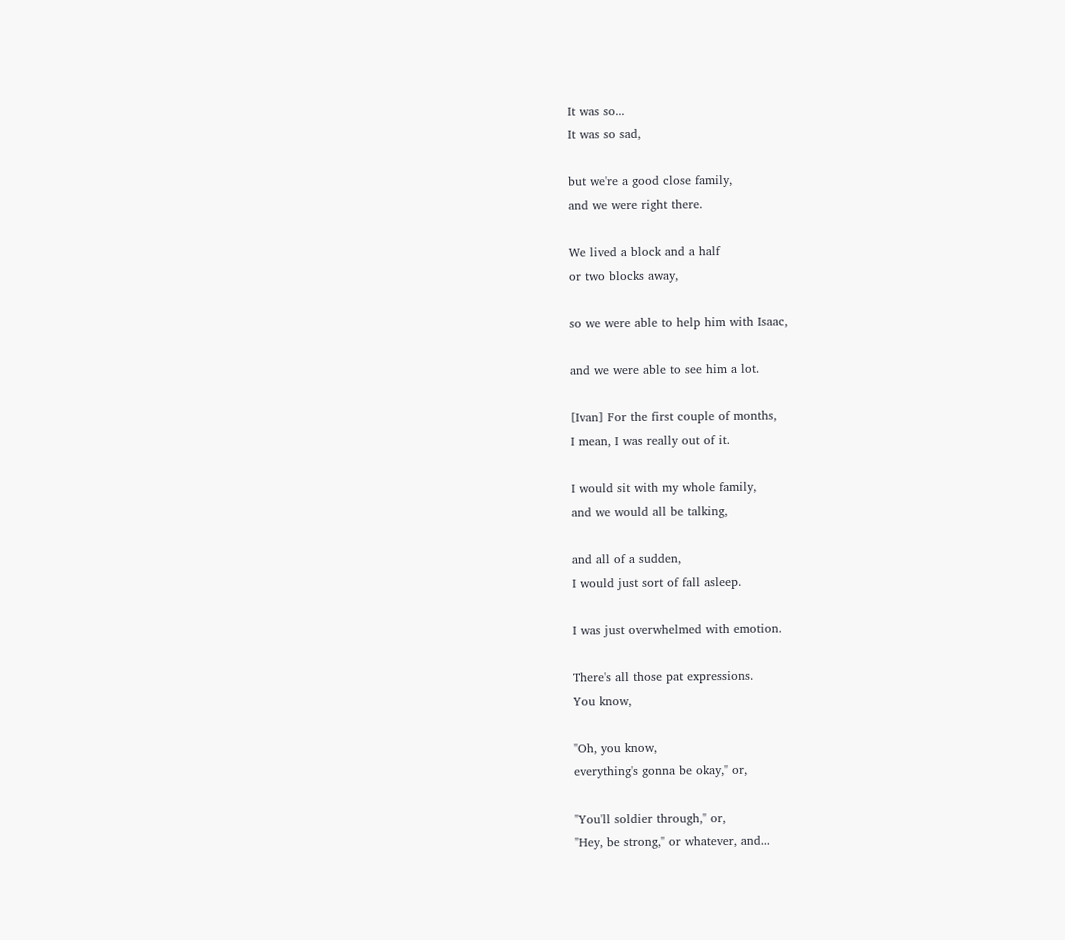It was so...
It was so sad,

but we're a good close family,
and we were right there.

We lived a block and a half
or two blocks away,

so we were able to help him with Isaac,

and we were able to see him a lot.

[Ivan] For the first couple of months,
I mean, I was really out of it.

I would sit with my whole family,
and we would all be talking,

and all of a sudden,
I would just sort of fall asleep.

I was just overwhelmed with emotion.

There's all those pat expressions.
You know,

"Oh, you know,
everything's gonna be okay," or,

"You'll soldier through," or,
"Hey, be strong," or whatever, and...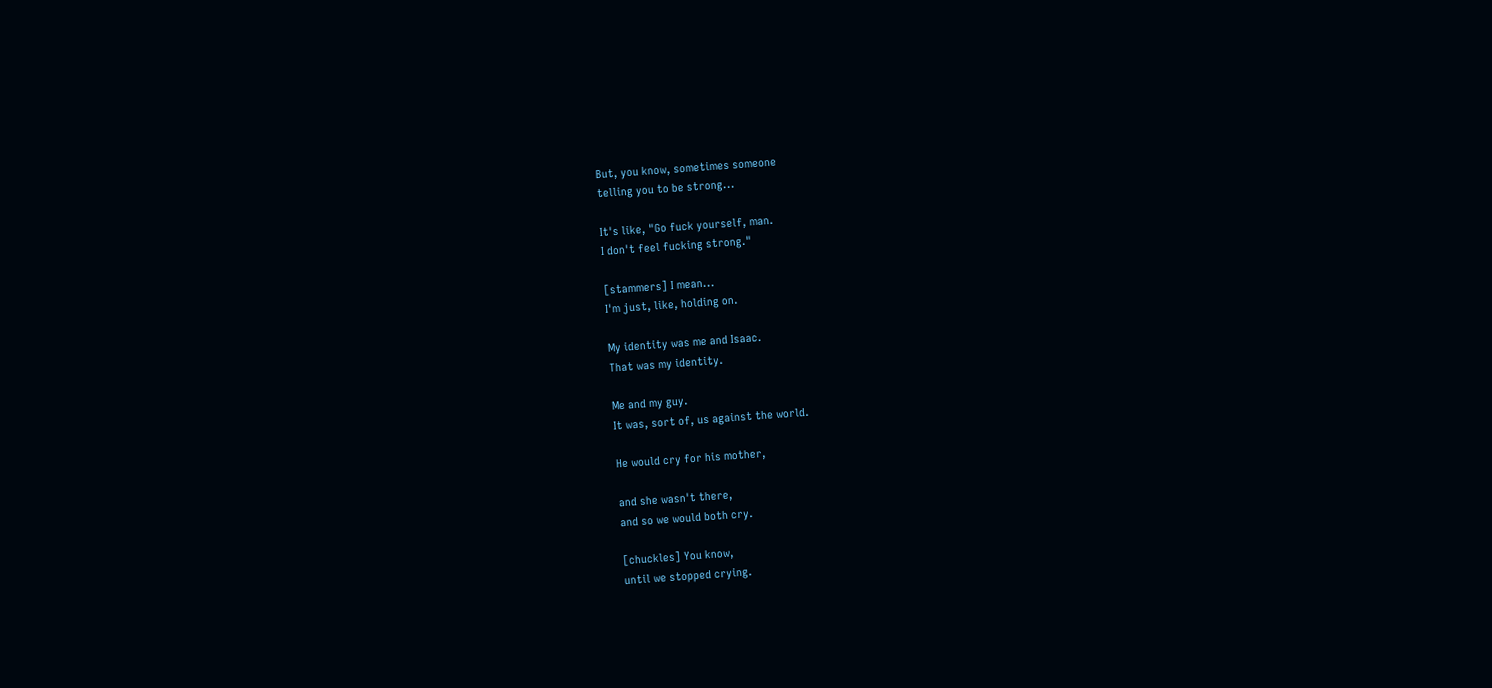But, you know, sometimes someone
telling you to be strong...

It's like, "Go fuck yourself, man.
I don't feel fucking strong."

[stammers] I mean...
I'm just, like, holding on.

My identity was me and Isaac.
That was my identity.

Me and my guy.
It was, sort of, us against the world.

He would cry for his mother,

and she wasn't there,
and so we would both cry.

[chuckles] You know,
until we stopped crying.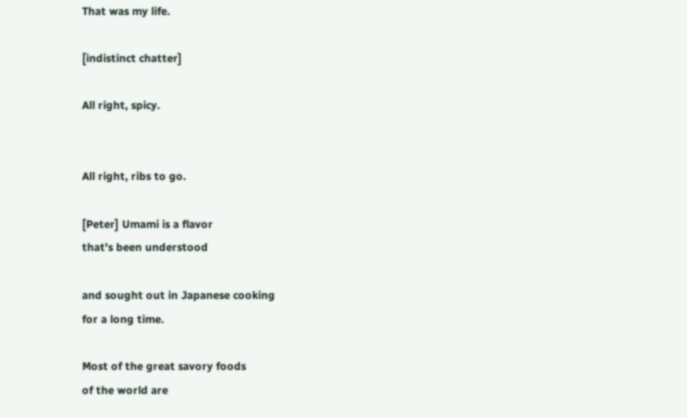That was my life.

[indistinct chatter]

All right, spicy.


All right, ribs to go.

[Peter] Umami is a flavor
that's been understood

and sought out in Japanese cooking
for a long time.

Most of the great savory foods
of the world are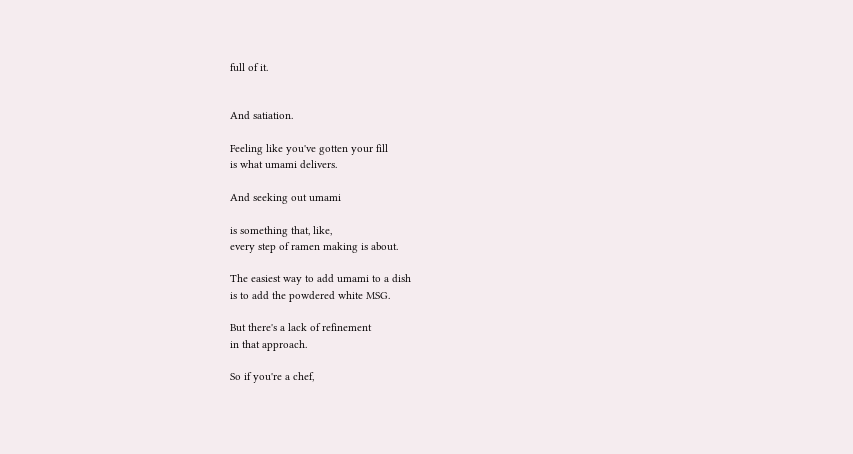full of it.


And satiation.

Feeling like you've gotten your fill
is what umami delivers.

And seeking out umami

is something that, like,
every step of ramen making is about.

The easiest way to add umami to a dish
is to add the powdered white MSG.

But there's a lack of refinement
in that approach.

So if you're a chef,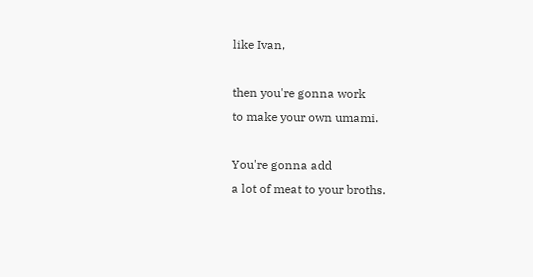like Ivan,

then you're gonna work
to make your own umami.

You're gonna add
a lot of meat to your broths.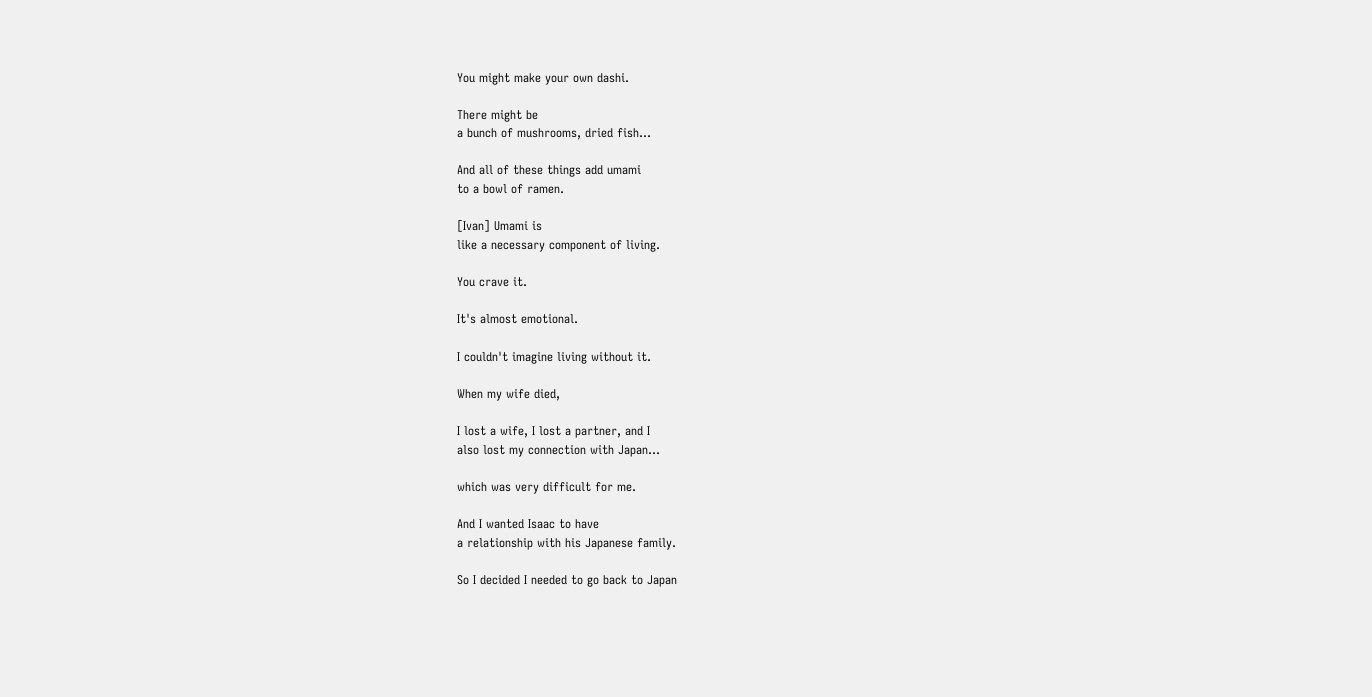You might make your own dashi.

There might be
a bunch of mushrooms, dried fish...

And all of these things add umami
to a bowl of ramen.

[Ivan] Umami is
like a necessary component of living.

You crave it.

It's almost emotional.

I couldn't imagine living without it.

When my wife died,

I lost a wife, I lost a partner, and I
also lost my connection with Japan...

which was very difficult for me.

And I wanted Isaac to have
a relationship with his Japanese family.

So I decided I needed to go back to Japan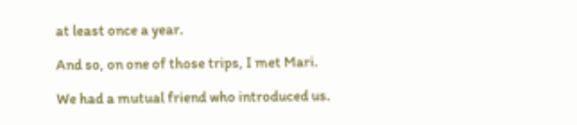at least once a year.

And so, on one of those trips, I met Mari.

We had a mutual friend who introduced us.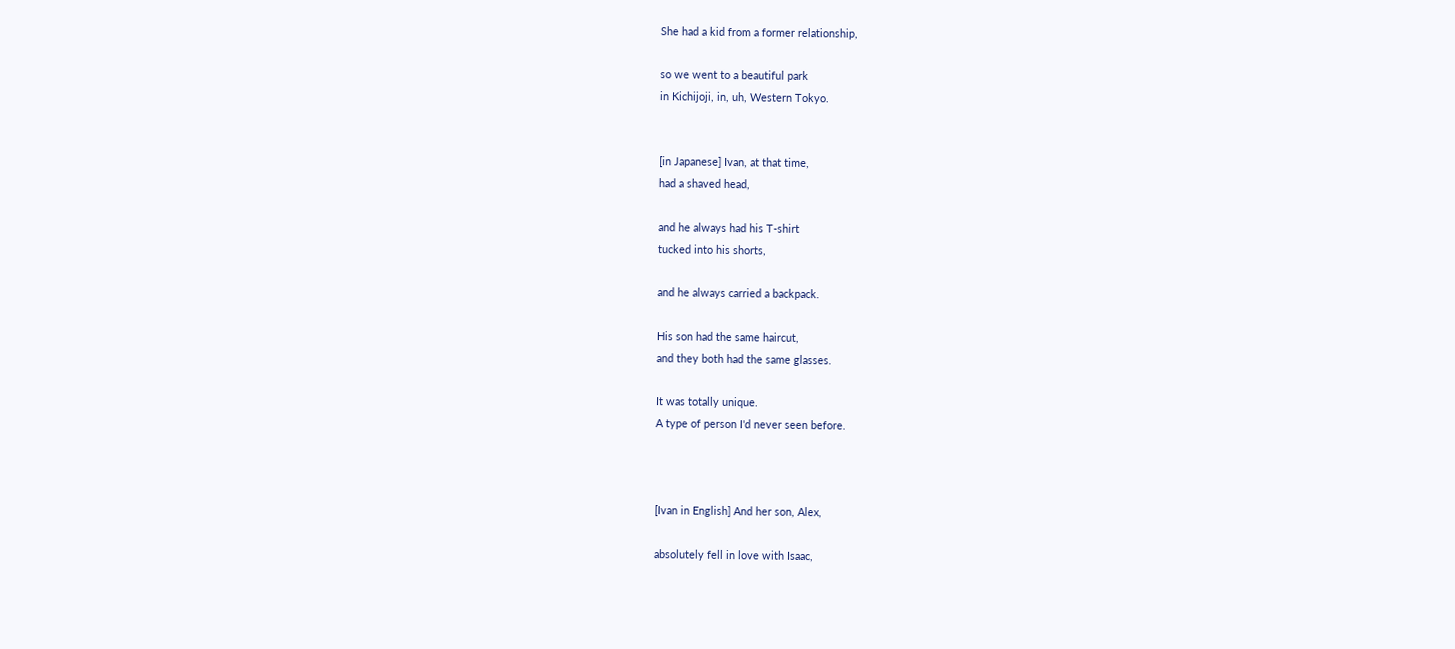She had a kid from a former relationship,

so we went to a beautiful park
in Kichijoji, in, uh, Western Tokyo.


[in Japanese] Ivan, at that time,
had a shaved head,

and he always had his T-shirt
tucked into his shorts,

and he always carried a backpack.

His son had the same haircut,
and they both had the same glasses.

It was totally unique.
A type of person I'd never seen before.



[Ivan in English] And her son, Alex,

absolutely fell in love with Isaac,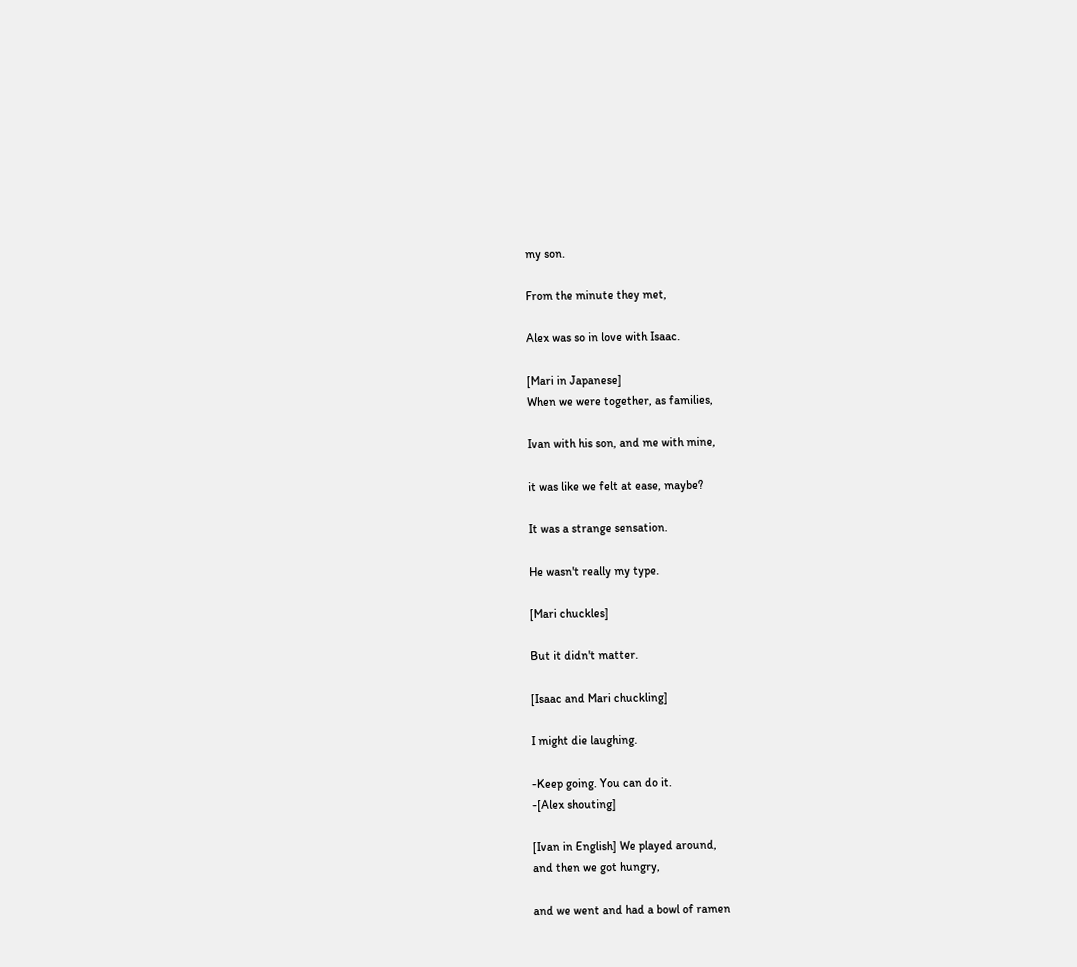my son.

From the minute they met,

Alex was so in love with Isaac.

[Mari in Japanese]
When we were together, as families,

Ivan with his son, and me with mine,

it was like we felt at ease, maybe?

It was a strange sensation.

He wasn't really my type.

[Mari chuckles]

But it didn't matter.

[Isaac and Mari chuckling]

I might die laughing.

-Keep going. You can do it.
-[Alex shouting]

[Ivan in English] We played around,
and then we got hungry,

and we went and had a bowl of ramen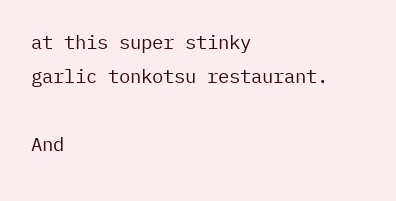at this super stinky
garlic tonkotsu restaurant.

And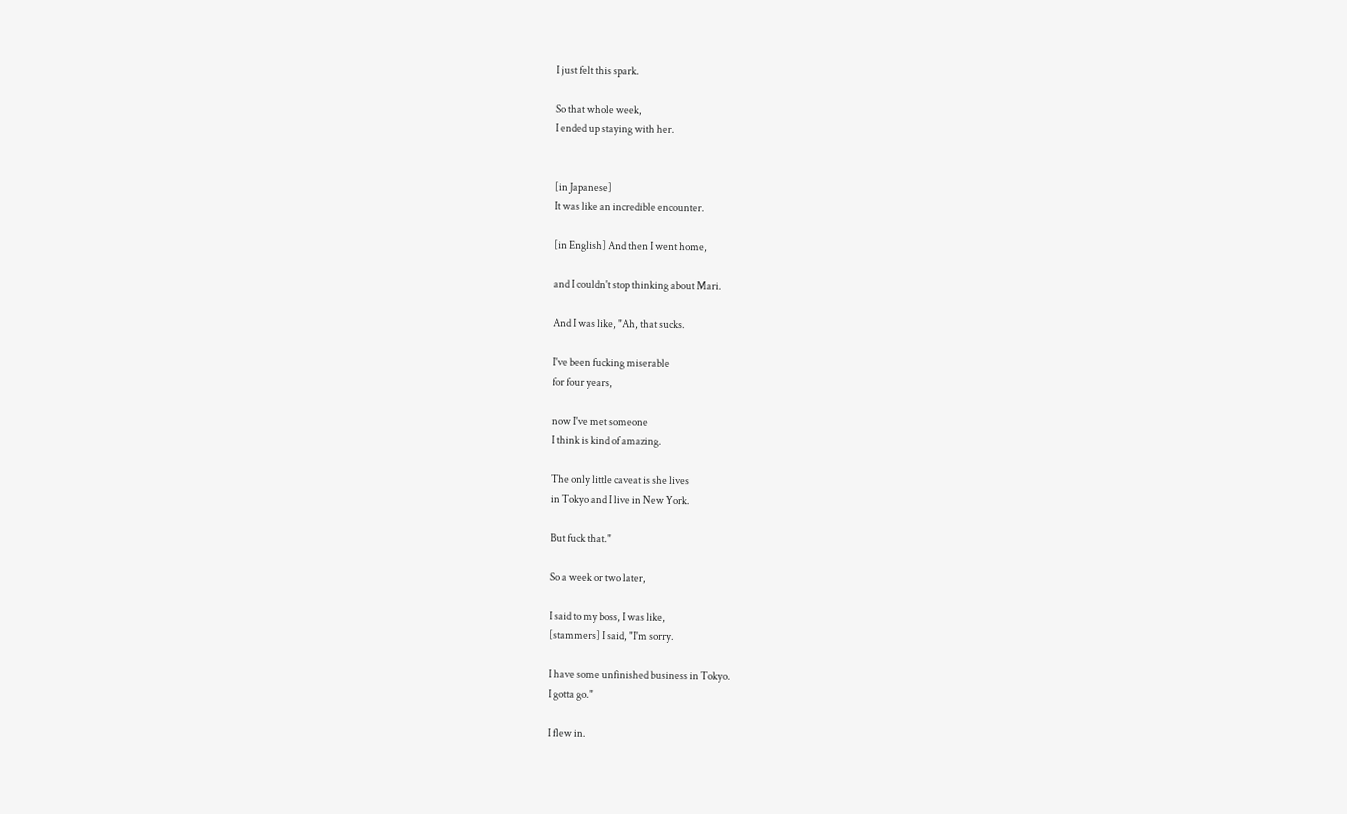I just felt this spark.

So that whole week,
I ended up staying with her.


[in Japanese]
It was like an incredible encounter.

[in English] And then I went home,

and I couldn't stop thinking about Mari.

And I was like, "Ah, that sucks.

I've been fucking miserable
for four years,

now I've met someone
I think is kind of amazing.

The only little caveat is she lives
in Tokyo and I live in New York.

But fuck that."

So a week or two later,

I said to my boss, I was like,
[stammers] I said, "I'm sorry.

I have some unfinished business in Tokyo.
I gotta go."

I flew in.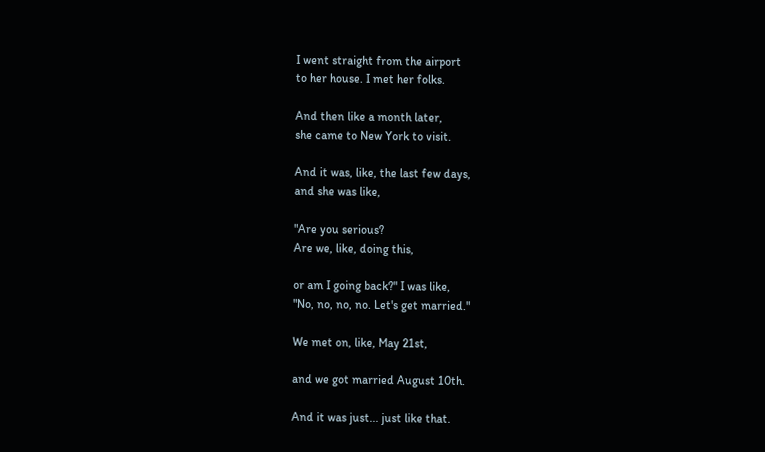I went straight from the airport
to her house. I met her folks.

And then like a month later,
she came to New York to visit.

And it was, like, the last few days,
and she was like,

"Are you serious?
Are we, like, doing this,

or am I going back?" I was like,
"No, no, no, no. Let's get married."

We met on, like, May 21st,

and we got married August 10th.

And it was just... just like that.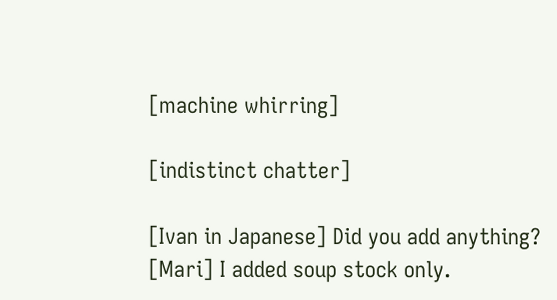[machine whirring]

[indistinct chatter]

[Ivan in Japanese] Did you add anything?
[Mari] I added soup stock only.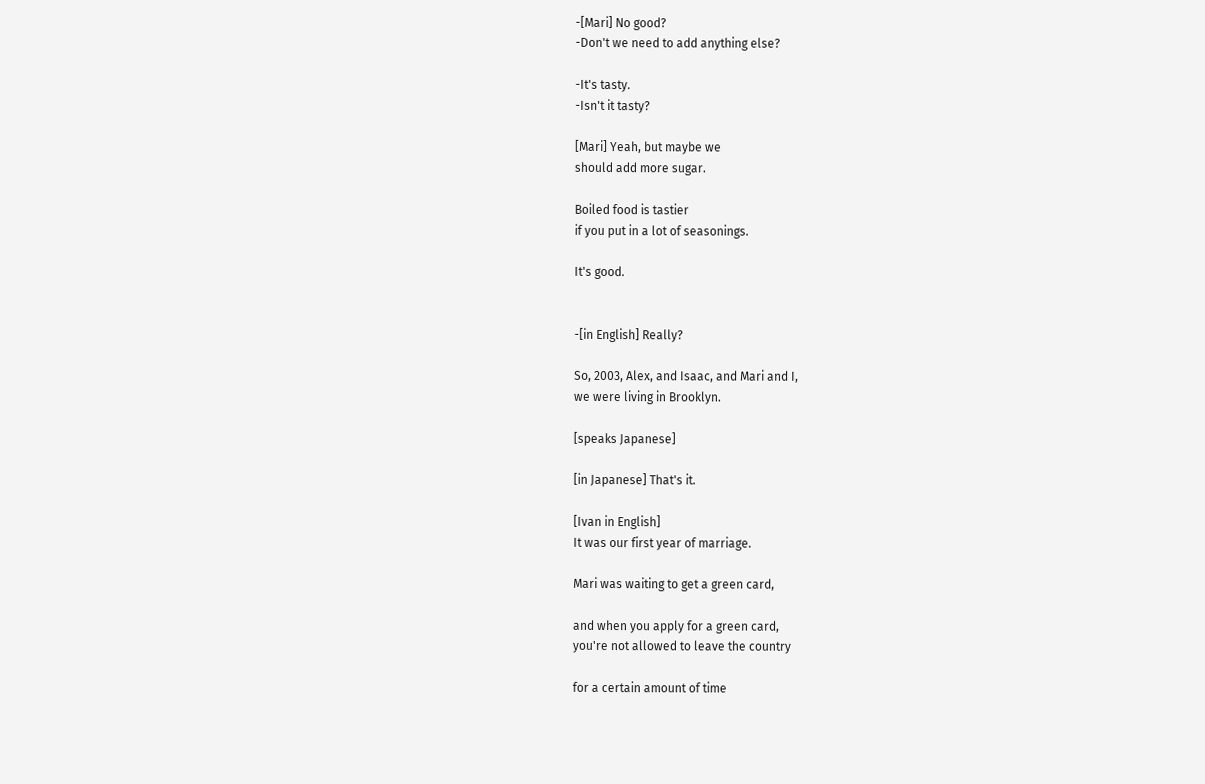-[Mari] No good?
-Don't we need to add anything else?

-It's tasty.
-Isn't it tasty?

[Mari] Yeah, but maybe we
should add more sugar.

Boiled food is tastier
if you put in a lot of seasonings.

It's good.


-[in English] Really?

So, 2003, Alex, and Isaac, and Mari and I,
we were living in Brooklyn.

[speaks Japanese]

[in Japanese] That's it.

[Ivan in English]
It was our first year of marriage.

Mari was waiting to get a green card,

and when you apply for a green card,
you're not allowed to leave the country

for a certain amount of time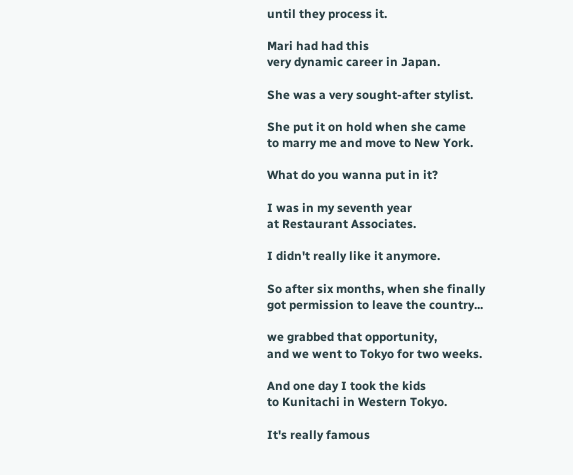until they process it.

Mari had had this
very dynamic career in Japan.

She was a very sought-after stylist.

She put it on hold when she came
to marry me and move to New York.

What do you wanna put in it?

I was in my seventh year
at Restaurant Associates.

I didn't really like it anymore.

So after six months, when she finally
got permission to leave the country...

we grabbed that opportunity,
and we went to Tokyo for two weeks.

And one day I took the kids
to Kunitachi in Western Tokyo.

It's really famous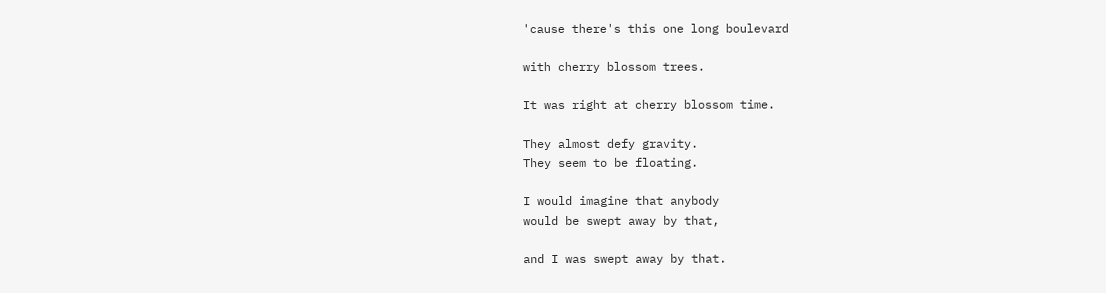'cause there's this one long boulevard

with cherry blossom trees.

It was right at cherry blossom time.

They almost defy gravity.
They seem to be floating.

I would imagine that anybody
would be swept away by that,

and I was swept away by that.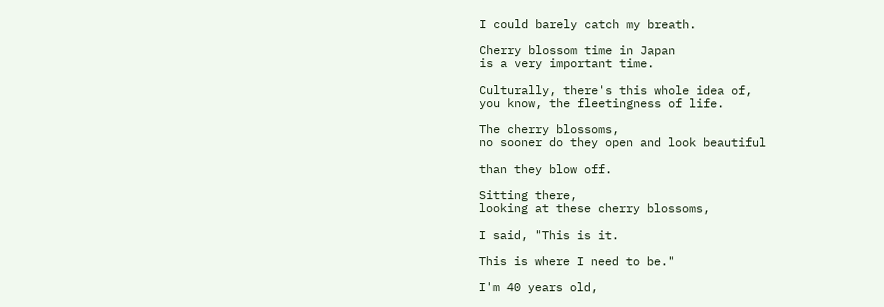I could barely catch my breath.

Cherry blossom time in Japan
is a very important time.

Culturally, there's this whole idea of,
you know, the fleetingness of life.

The cherry blossoms,
no sooner do they open and look beautiful

than they blow off.

Sitting there,
looking at these cherry blossoms,

I said, "This is it.

This is where I need to be."

I'm 40 years old,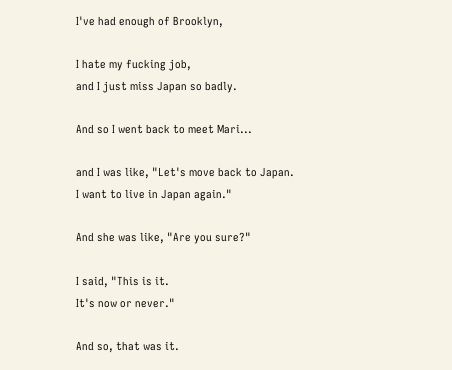I've had enough of Brooklyn,

I hate my fucking job,
and I just miss Japan so badly.

And so I went back to meet Mari...

and I was like, "Let's move back to Japan.
I want to live in Japan again."

And she was like, "Are you sure?"

I said, "This is it.
It's now or never."

And so, that was it.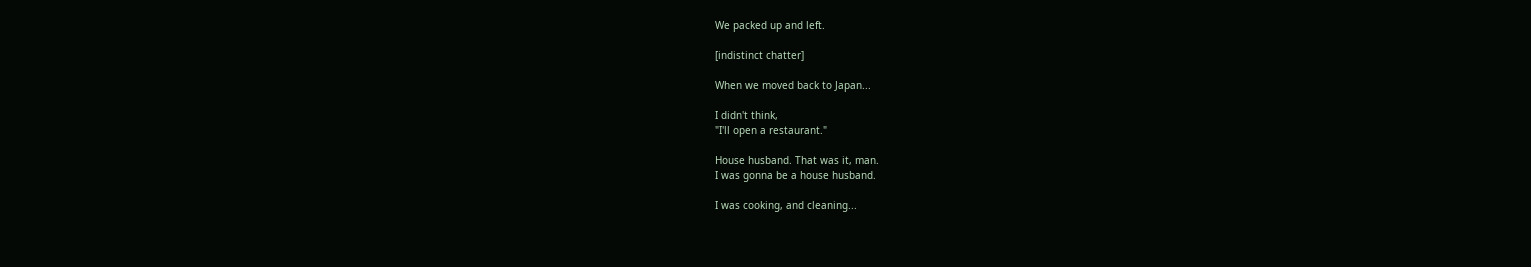We packed up and left.

[indistinct chatter]

When we moved back to Japan...

I didn't think,
"I'll open a restaurant."

House husband. That was it, man.
I was gonna be a house husband.

I was cooking, and cleaning...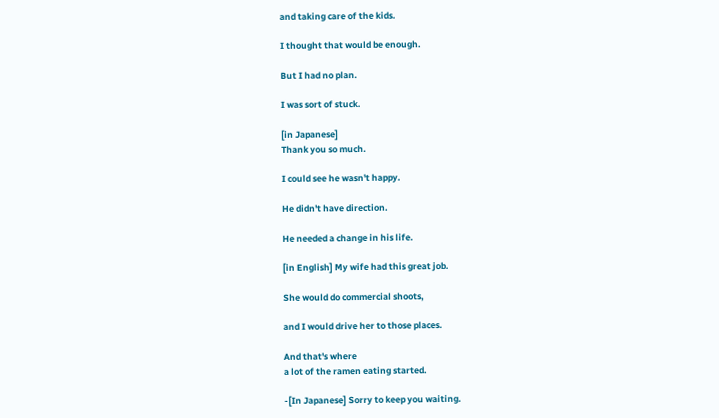and taking care of the kids.

I thought that would be enough.

But I had no plan.

I was sort of stuck.

[in Japanese]
Thank you so much.

I could see he wasn't happy.

He didn't have direction.

He needed a change in his life.

[in English] My wife had this great job.

She would do commercial shoots,

and I would drive her to those places.

And that's where
a lot of the ramen eating started.

-[In Japanese] Sorry to keep you waiting.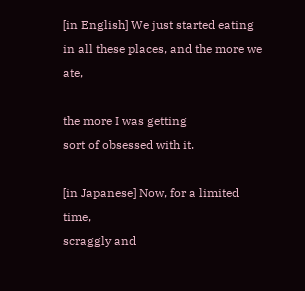[in English] We just started eating
in all these places, and the more we ate,

the more I was getting
sort of obsessed with it.

[in Japanese] Now, for a limited time,
scraggly and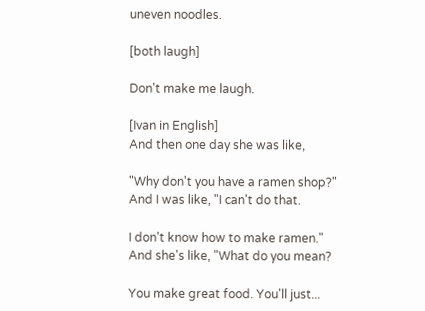uneven noodles.

[both laugh]

Don't make me laugh.

[Ivan in English]
And then one day she was like,

"Why don't you have a ramen shop?"
And I was like, "I can't do that.

I don't know how to make ramen."
And she's like, "What do you mean?

You make great food. You'll just...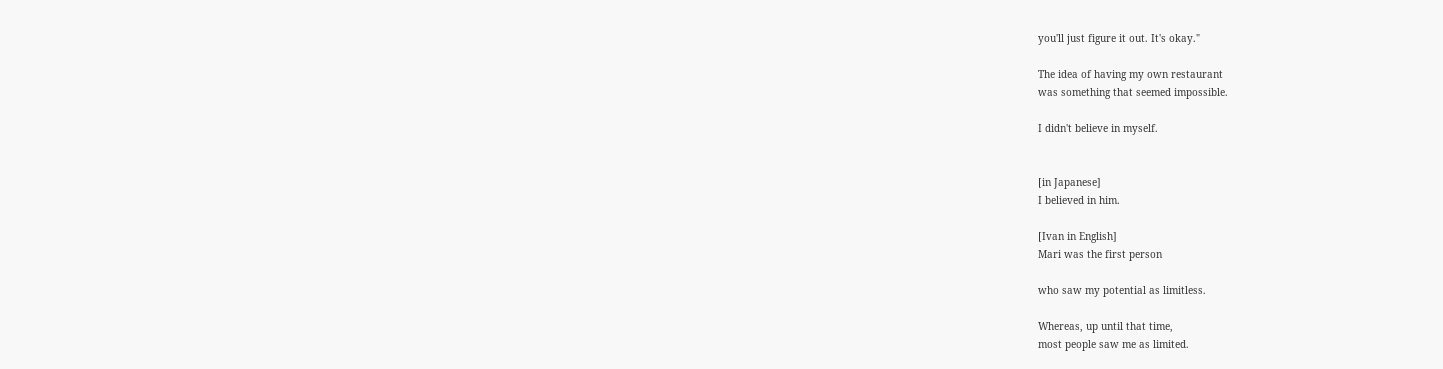you'll just figure it out. It's okay."

The idea of having my own restaurant
was something that seemed impossible.

I didn't believe in myself.


[in Japanese]
I believed in him.

[Ivan in English]
Mari was the first person

who saw my potential as limitless.

Whereas, up until that time,
most people saw me as limited.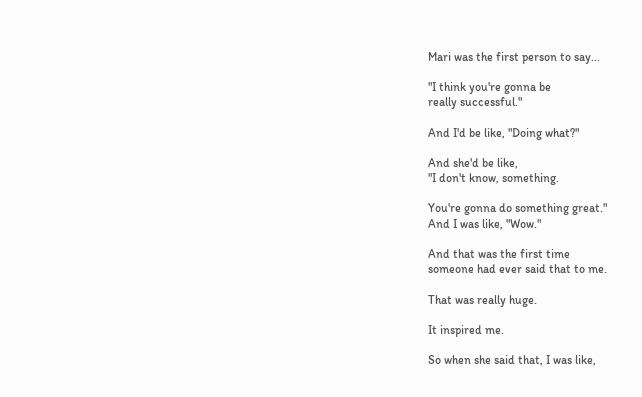Mari was the first person to say...

"I think you're gonna be
really successful."

And I'd be like, "Doing what?"

And she'd be like,
"I don't know, something.

You're gonna do something great."
And I was like, "Wow."

And that was the first time
someone had ever said that to me.

That was really huge.

It inspired me.

So when she said that, I was like,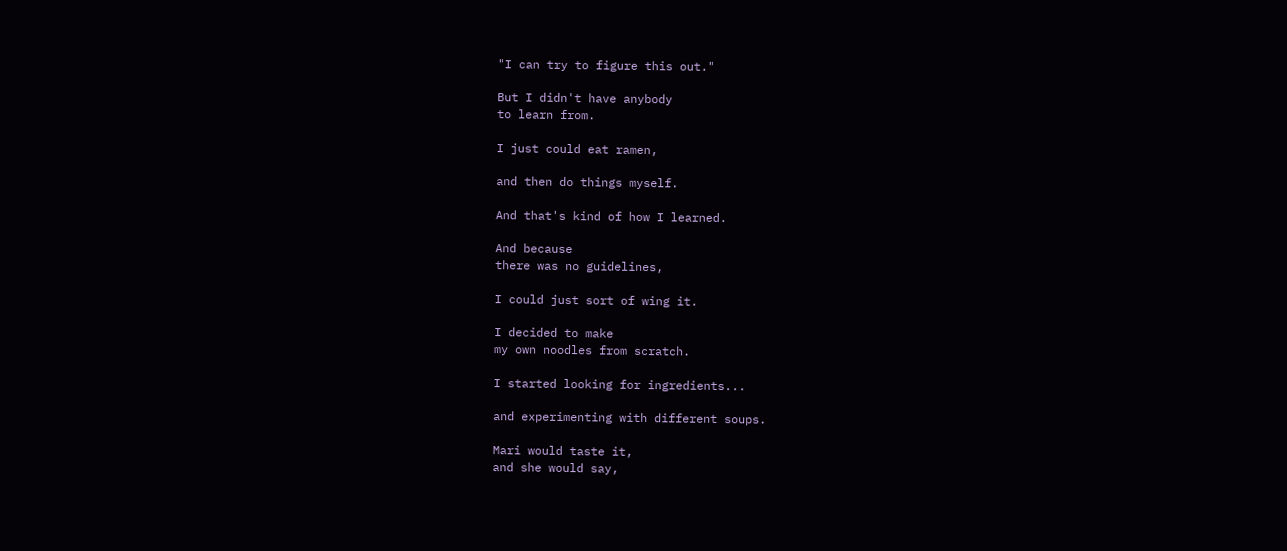"I can try to figure this out."

But I didn't have anybody
to learn from.

I just could eat ramen,

and then do things myself.

And that's kind of how I learned.

And because
there was no guidelines,

I could just sort of wing it.

I decided to make
my own noodles from scratch.

I started looking for ingredients...

and experimenting with different soups.

Mari would taste it,
and she would say,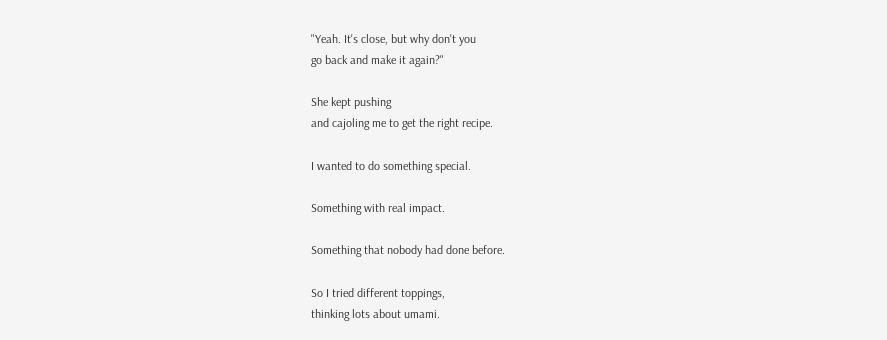"Yeah. It's close, but why don't you
go back and make it again?"

She kept pushing
and cajoling me to get the right recipe.

I wanted to do something special.

Something with real impact.

Something that nobody had done before.

So I tried different toppings,
thinking lots about umami.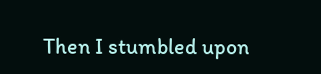Then I stumbled upon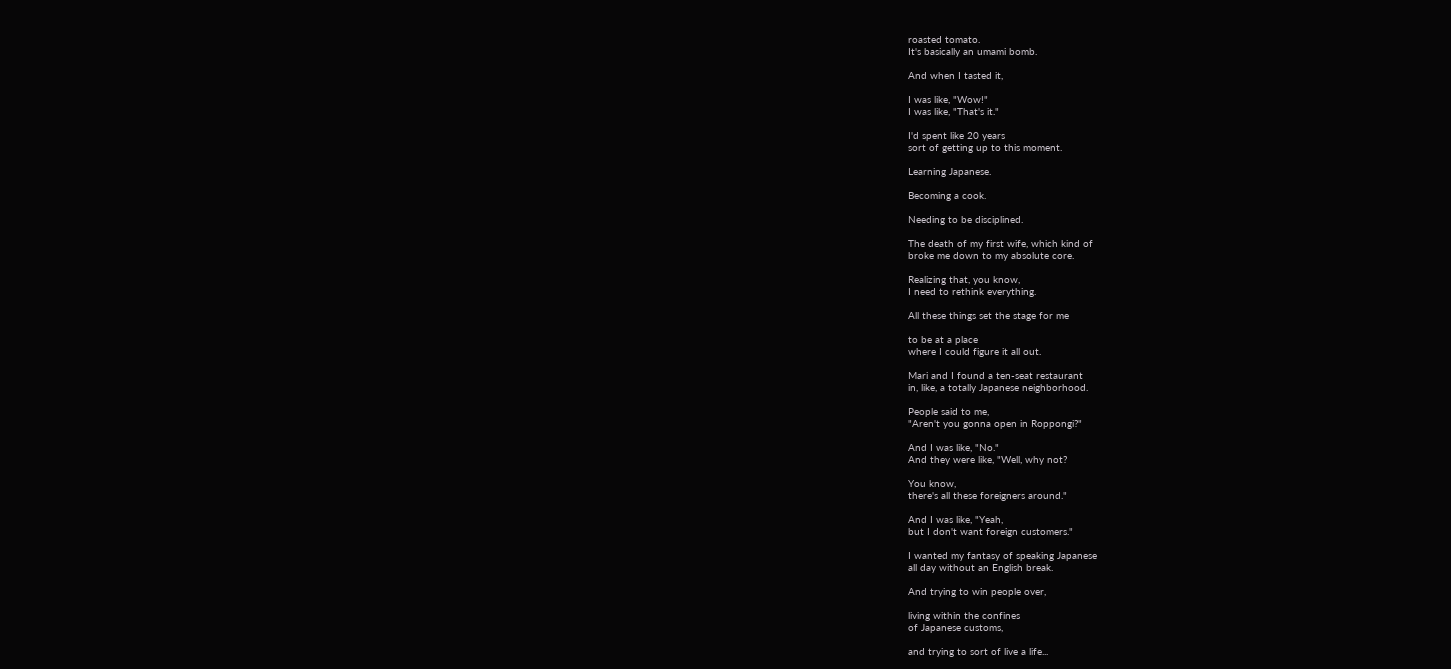roasted tomato.
It's basically an umami bomb.

And when I tasted it,

I was like, "Wow!"
I was like, "That's it."

I'd spent like 20 years
sort of getting up to this moment.

Learning Japanese.

Becoming a cook.

Needing to be disciplined.

The death of my first wife, which kind of
broke me down to my absolute core.

Realizing that, you know,
I need to rethink everything.

All these things set the stage for me

to be at a place
where I could figure it all out.

Mari and I found a ten-seat restaurant
in, like, a totally Japanese neighborhood.

People said to me,
"Aren't you gonna open in Roppongi?"

And I was like, "No."
And they were like, "Well, why not?

You know,
there's all these foreigners around."

And I was like, "Yeah,
but I don't want foreign customers."

I wanted my fantasy of speaking Japanese
all day without an English break.

And trying to win people over,

living within the confines
of Japanese customs,

and trying to sort of live a life...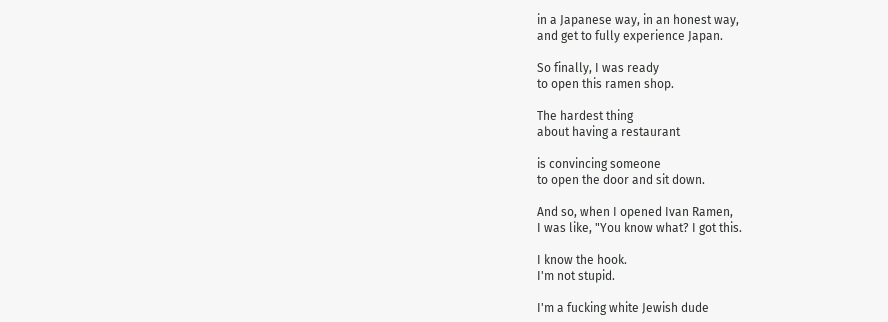in a Japanese way, in an honest way,
and get to fully experience Japan.

So finally, I was ready
to open this ramen shop.

The hardest thing
about having a restaurant

is convincing someone
to open the door and sit down.

And so, when I opened Ivan Ramen,
I was like, "You know what? I got this.

I know the hook.
I'm not stupid.

I'm a fucking white Jewish dude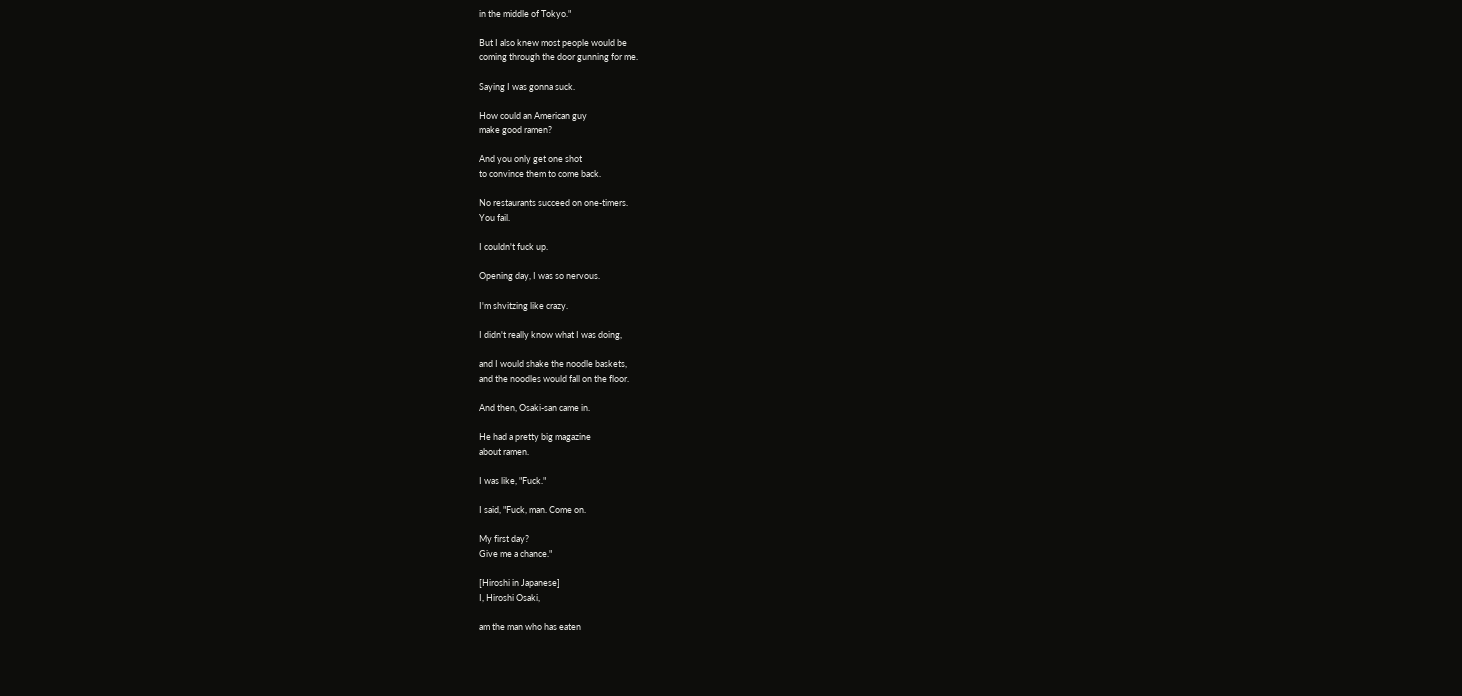in the middle of Tokyo."

But I also knew most people would be
coming through the door gunning for me.

Saying I was gonna suck.

How could an American guy
make good ramen?

And you only get one shot
to convince them to come back.

No restaurants succeed on one-timers.
You fail.

I couldn't fuck up.

Opening day, I was so nervous.

I'm shvitzing like crazy.

I didn't really know what I was doing,

and I would shake the noodle baskets,
and the noodles would fall on the floor.

And then, Osaki-san came in.

He had a pretty big magazine
about ramen.

I was like, "Fuck."

I said, "Fuck, man. Come on.

My first day?
Give me a chance."

[Hiroshi in Japanese]
I, Hiroshi Osaki,

am the man who has eaten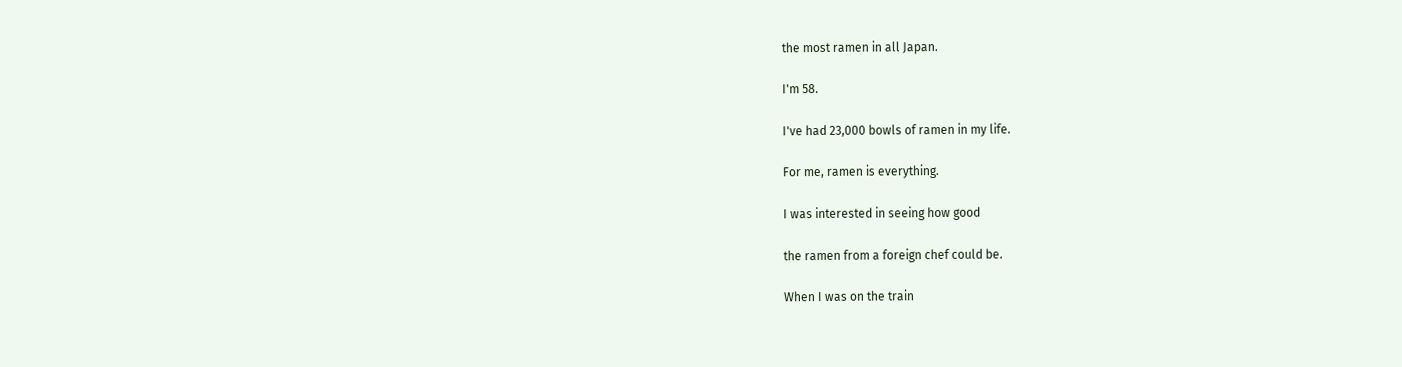the most ramen in all Japan.

I'm 58.

I've had 23,000 bowls of ramen in my life.

For me, ramen is everything.

I was interested in seeing how good

the ramen from a foreign chef could be.

When I was on the train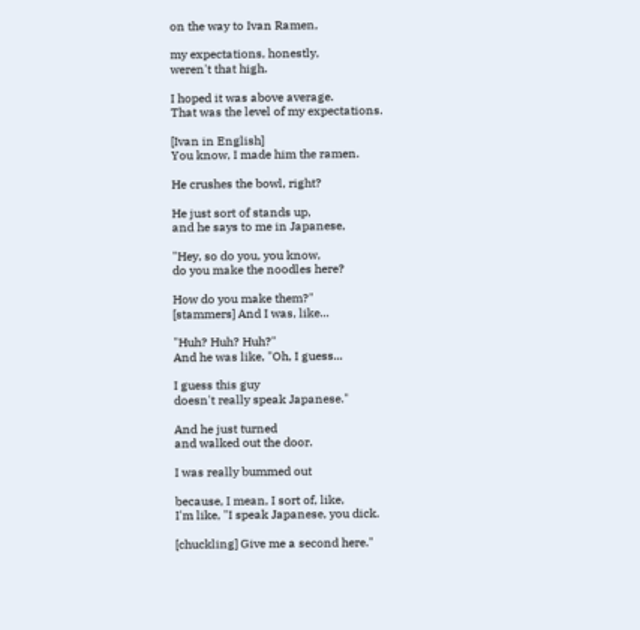on the way to Ivan Ramen,

my expectations, honestly,
weren't that high.

I hoped it was above average.
That was the level of my expectations.

[Ivan in English]
You know, I made him the ramen.

He crushes the bowl, right?

He just sort of stands up,
and he says to me in Japanese,

"Hey, so do you, you know,
do you make the noodles here?

How do you make them?"
[stammers] And I was, like...

"Huh? Huh? Huh?"
And he was like, "Oh, I guess...

I guess this guy
doesn't really speak Japanese."

And he just turned
and walked out the door.

I was really bummed out

because, I mean, I sort of, like,
I'm like, "I speak Japanese, you dick.

[chuckling] Give me a second here."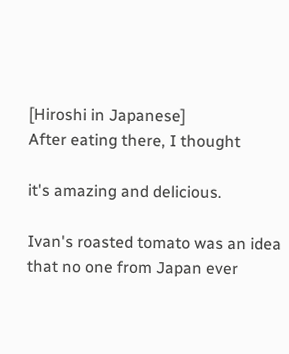[Hiroshi in Japanese]
After eating there, I thought

it's amazing and delicious.

Ivan's roasted tomato was an idea
that no one from Japan ever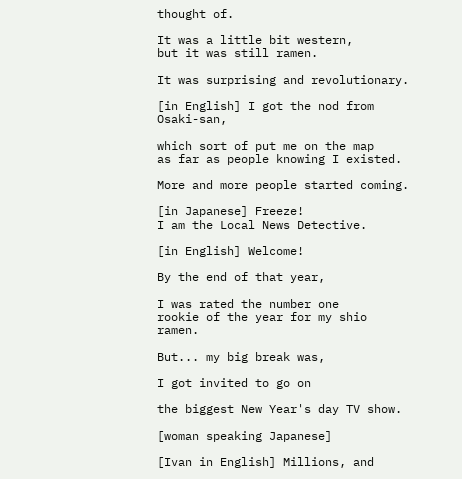thought of.

It was a little bit western,
but it was still ramen.

It was surprising and revolutionary.

[in English] I got the nod from Osaki-san,

which sort of put me on the map
as far as people knowing I existed.

More and more people started coming.

[in Japanese] Freeze!
I am the Local News Detective.

[in English] Welcome!

By the end of that year,

I was rated the number one
rookie of the year for my shio ramen.

But... my big break was,

I got invited to go on

the biggest New Year's day TV show.

[woman speaking Japanese]

[Ivan in English] Millions, and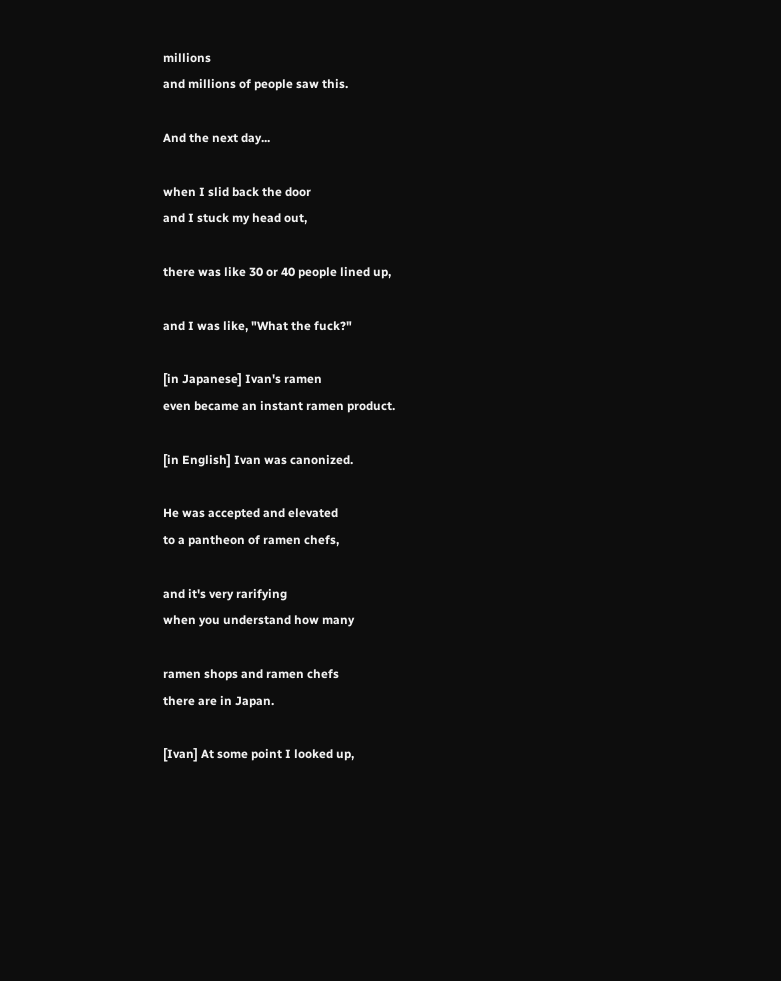millions
and millions of people saw this.

And the next day...

when I slid back the door
and I stuck my head out,

there was like 30 or 40 people lined up,

and I was like, "What the fuck?"

[in Japanese] Ivan's ramen
even became an instant ramen product.

[in English] Ivan was canonized.

He was accepted and elevated
to a pantheon of ramen chefs,

and it's very rarifying
when you understand how many

ramen shops and ramen chefs
there are in Japan.

[Ivan] At some point I looked up,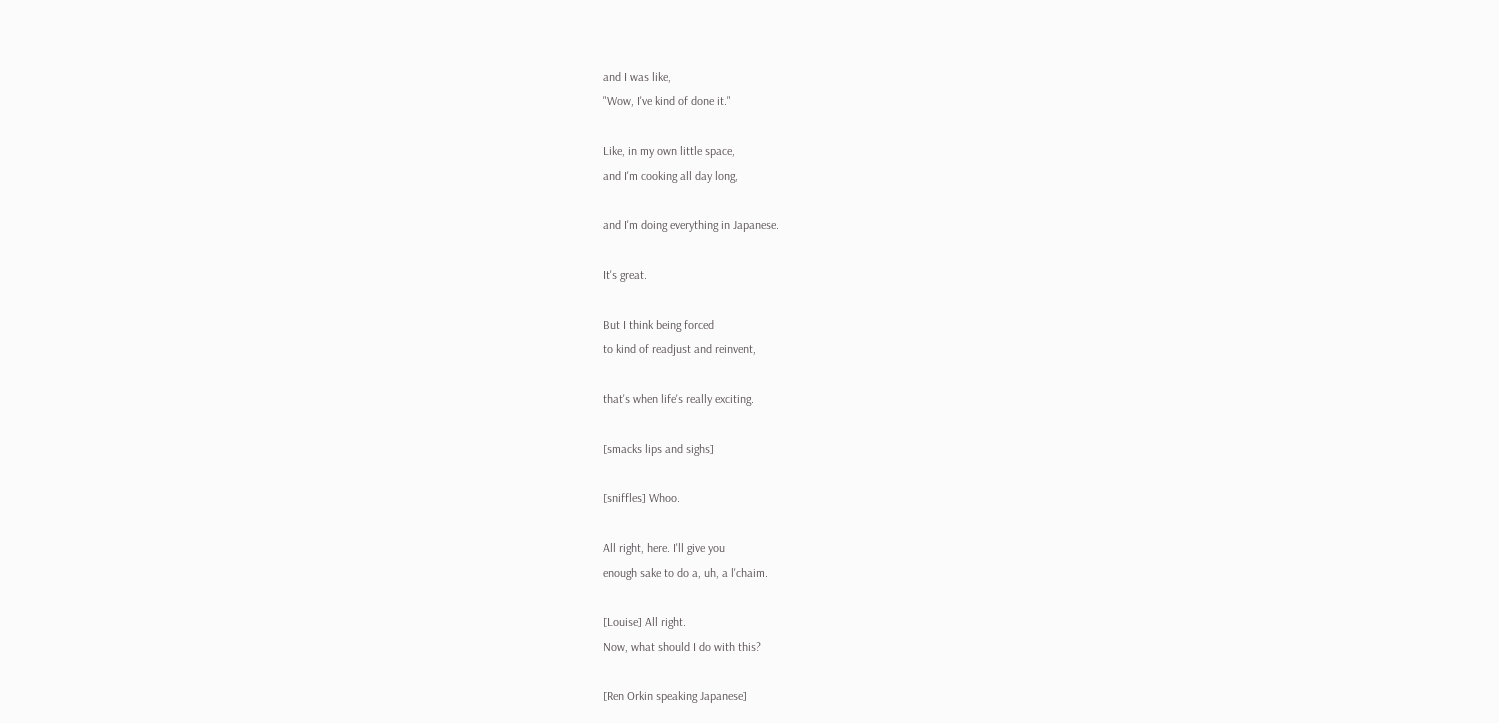and I was like,
"Wow, I've kind of done it."

Like, in my own little space,
and I'm cooking all day long,

and I'm doing everything in Japanese.

It's great.

But I think being forced
to kind of readjust and reinvent,

that's when life's really exciting.

[smacks lips and sighs]

[sniffles] Whoo.

All right, here. I'll give you
enough sake to do a, uh, a l'chaim.

[Louise] All right.
Now, what should I do with this?

[Ren Orkin speaking Japanese]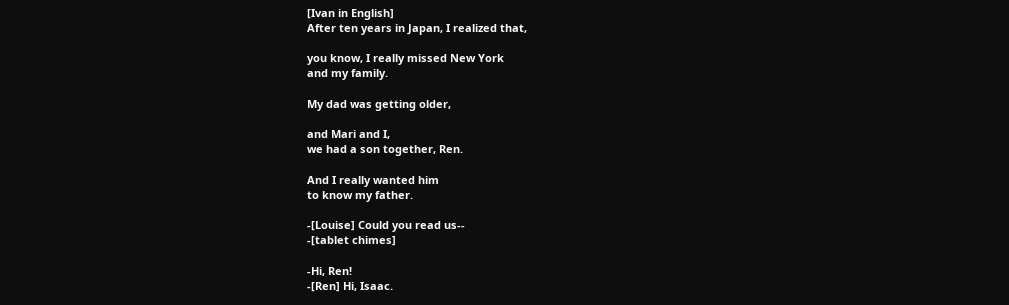[Ivan in English]
After ten years in Japan, I realized that,

you know, I really missed New York
and my family.

My dad was getting older,

and Mari and I,
we had a son together, Ren.

And I really wanted him
to know my father.

-[Louise] Could you read us--
-[tablet chimes]

-Hi, Ren!
-[Ren] Hi, Isaac.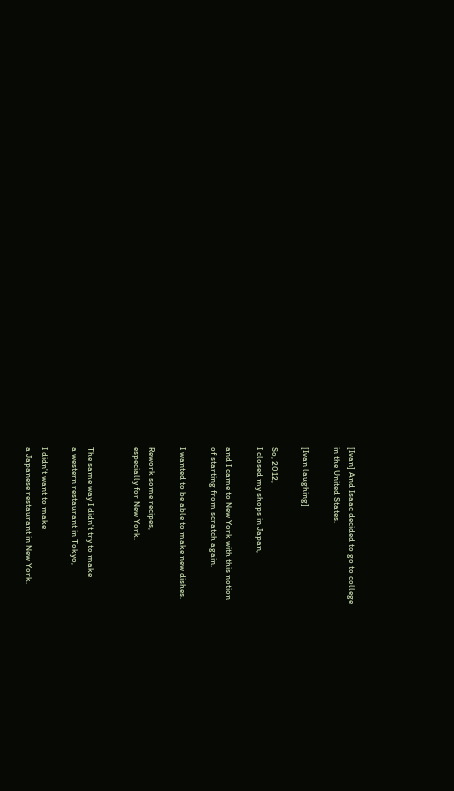[Ivan] And Isaac decided to go to college
in the United States.

[Ivan laughing]

So, 2012,
I closed my shops in Japan,

and I came to New York with this notion
of starting from scratch again.

I wanted to be able to make new dishes.

Rework some recipes,
especially for New York.


The same way I didn't try to make
a western restaurant in Tokyo,

I didn't want to make
a Japanese restaurant in New York.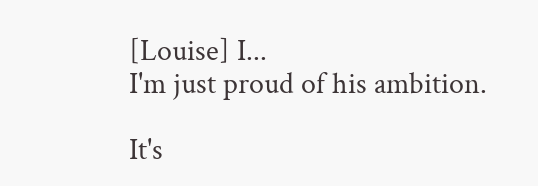[Louise] I...
I'm just proud of his ambition.

It's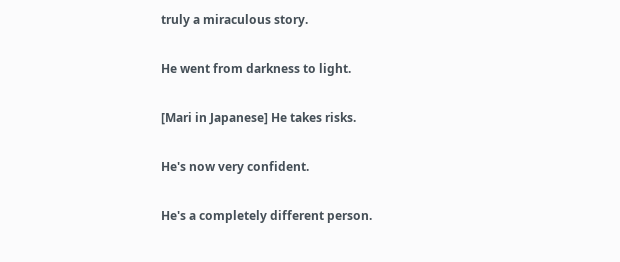truly a miraculous story.

He went from darkness to light.

[Mari in Japanese] He takes risks.

He's now very confident.

He's a completely different person.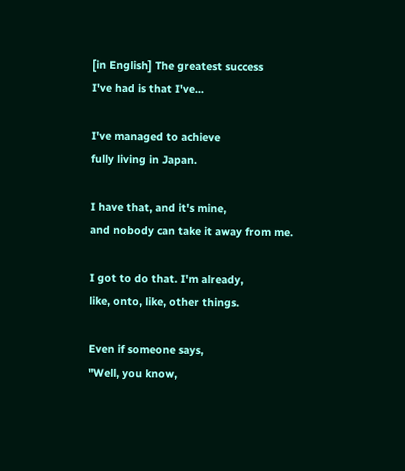[in English] The greatest success
I've had is that I've...

I've managed to achieve
fully living in Japan.

I have that, and it's mine,
and nobody can take it away from me.

I got to do that. I'm already,
like, onto, like, other things.

Even if someone says,
"Well, you know,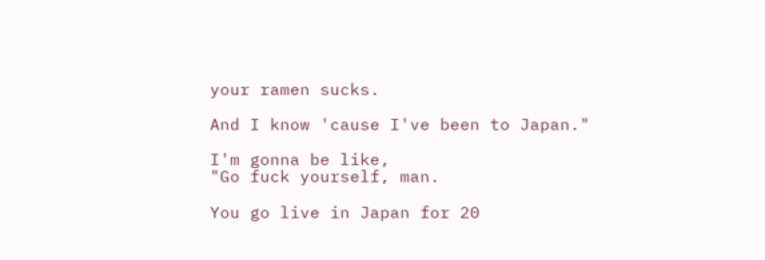your ramen sucks.

And I know 'cause I've been to Japan."

I'm gonna be like,
"Go fuck yourself, man.

You go live in Japan for 20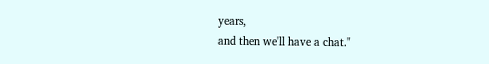years,
and then we'll have a chat."